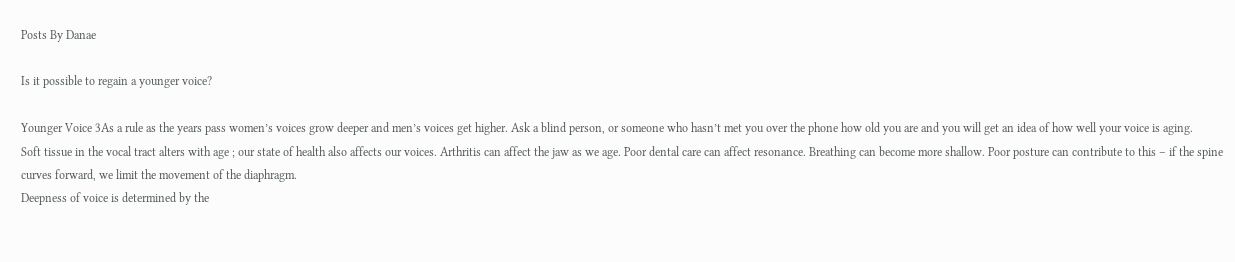Posts By Danae

Is it possible to regain a younger voice?

Younger Voice 3As a rule as the years pass women’s voices grow deeper and men’s voices get higher. Ask a blind person, or someone who hasn’t met you over the phone how old you are and you will get an idea of how well your voice is aging.
Soft tissue in the vocal tract alters with age ; our state of health also affects our voices. Arthritis can affect the jaw as we age. Poor dental care can affect resonance. Breathing can become more shallow. Poor posture can contribute to this – if the spine curves forward, we limit the movement of the diaphragm.
Deepness of voice is determined by the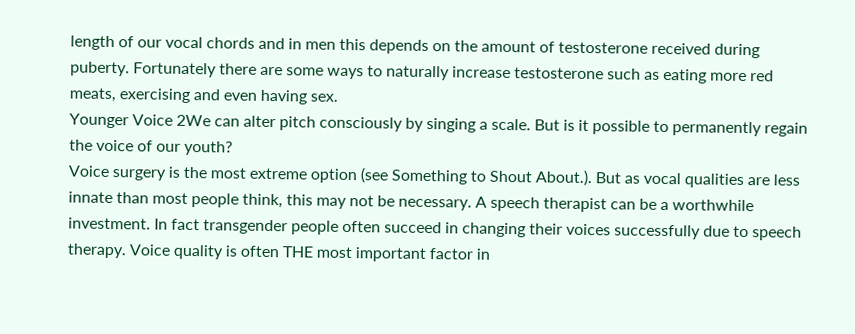length of our vocal chords and in men this depends on the amount of testosterone received during puberty. Fortunately there are some ways to naturally increase testosterone such as eating more red meats, exercising and even having sex.
Younger Voice 2We can alter pitch consciously by singing a scale. But is it possible to permanently regain the voice of our youth?
Voice surgery is the most extreme option (see Something to Shout About.). But as vocal qualities are less innate than most people think, this may not be necessary. A speech therapist can be a worthwhile investment. In fact transgender people often succeed in changing their voices successfully due to speech therapy. Voice quality is often THE most important factor in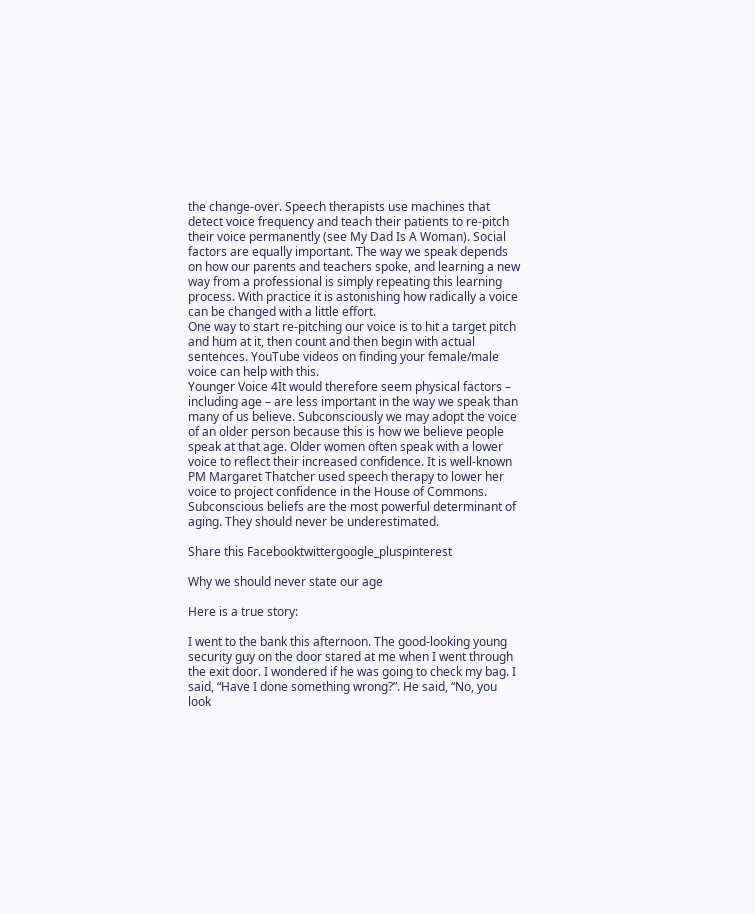the change-over. Speech therapists use machines that detect voice frequency and teach their patients to re-pitch their voice permanently (see My Dad Is A Woman). Social factors are equally important. The way we speak depends on how our parents and teachers spoke, and learning a new way from a professional is simply repeating this learning process. With practice it is astonishing how radically a voice can be changed with a little effort.
One way to start re-pitching our voice is to hit a target pitch and hum at it, then count and then begin with actual sentences. YouTube videos on finding your female/male voice can help with this.
Younger Voice 4It would therefore seem physical factors – including age – are less important in the way we speak than many of us believe. Subconsciously we may adopt the voice of an older person because this is how we believe people speak at that age. Older women often speak with a lower voice to reflect their increased confidence. It is well-known PM Margaret Thatcher used speech therapy to lower her voice to project confidence in the House of Commons. Subconscious beliefs are the most powerful determinant of aging. They should never be underestimated.

Share this Facebooktwittergoogle_pluspinterest

Why we should never state our age

Here is a true story:

I went to the bank this afternoon. The good-looking young security guy on the door stared at me when I went through the exit door. I wondered if he was going to check my bag. I said, “Have I done something wrong?”. He said, “No, you look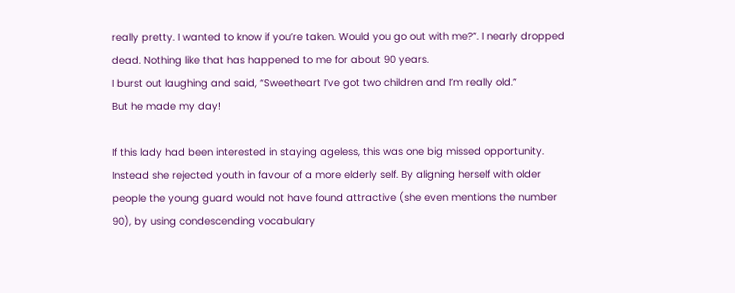really pretty. I wanted to know if you’re taken. Would you go out with me?”. I nearly dropped dead. Nothing like that has happened to me for about 90 years.
I burst out laughing and said, “Sweetheart I’ve got two children and I’m really old.”
But he made my day!

If this lady had been interested in staying ageless, this was one big missed opportunity. Instead she rejected youth in favour of a more elderly self. By aligning herself with older people the young guard would not have found attractive (she even mentions the number 90), by using condescending vocabulary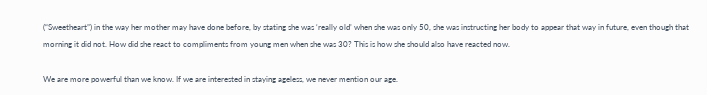(“Sweetheart”) in the way her mother may have done before, by stating she was ‘really old’ when she was only 50, she was instructing her body to appear that way in future, even though that morning it did not. How did she react to compliments from young men when she was 30? This is how she should also have reacted now.

We are more powerful than we know. If we are interested in staying ageless, we never mention our age.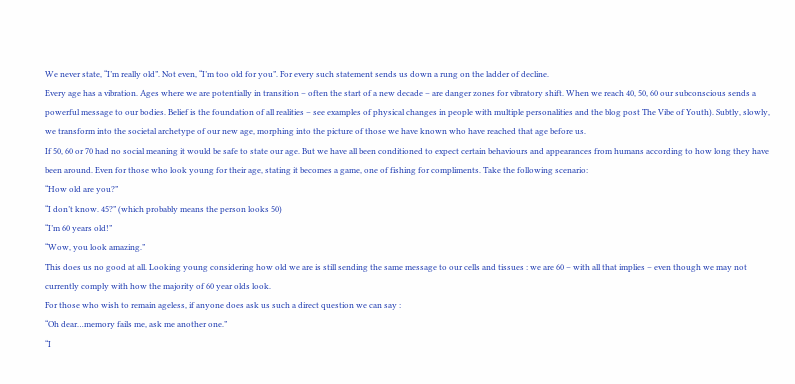We never state, “I’m really old”. Not even, “I’m too old for you”. For every such statement sends us down a rung on the ladder of decline.
Every age has a vibration. Ages where we are potentially in transition – often the start of a new decade – are danger zones for vibratory shift. When we reach 40, 50, 60 our subconscious sends a powerful message to our bodies. Belief is the foundation of all realities – see examples of physical changes in people with multiple personalities and the blog post The Vibe of Youth). Subtly, slowly, we transform into the societal archetype of our new age, morphing into the picture of those we have known who have reached that age before us.
If 50, 60 or 70 had no social meaning it would be safe to state our age. But we have all been conditioned to expect certain behaviours and appearances from humans according to how long they have been around. Even for those who look young for their age, stating it becomes a game, one of fishing for compliments. Take the following scenario:
“How old are you?”
“I don’t know. 45?” (which probably means the person looks 50)
“I’m 60 years old!”
“Wow, you look amazing.”
This does us no good at all. Looking young considering how old we are is still sending the same message to our cells and tissues : we are 60 – with all that implies – even though we may not currently comply with how the majority of 60 year olds look.
For those who wish to remain ageless, if anyone does ask us such a direct question we can say :
“Oh dear…memory fails me, ask me another one.”
“I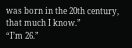was born in the 20th century, that much I know.”
“I’m 26.”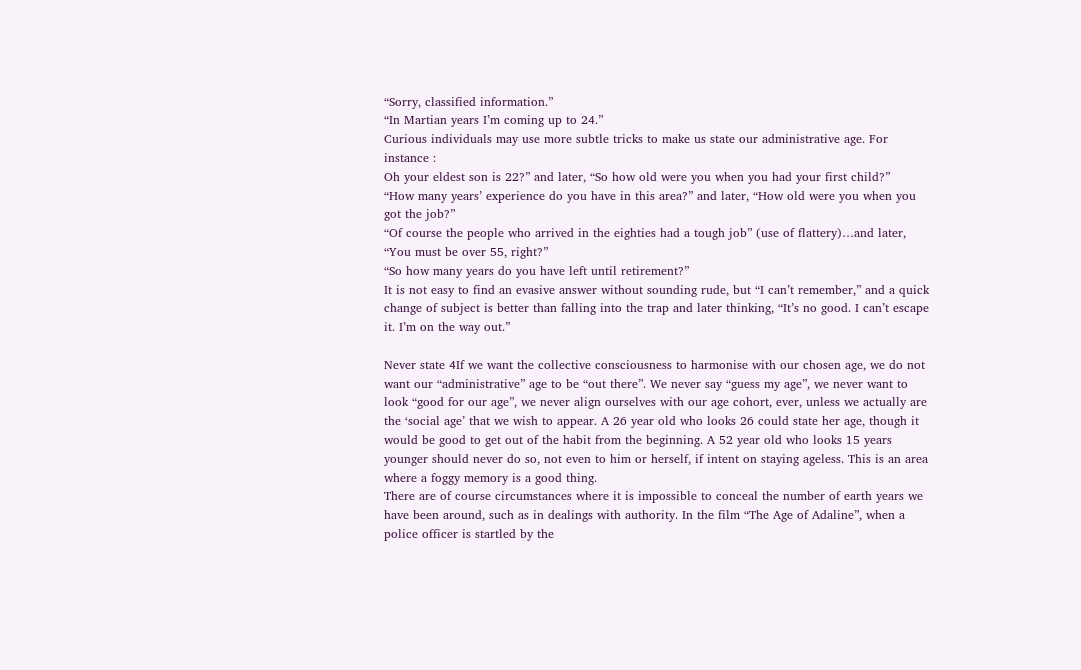“Sorry, classified information.”
“In Martian years I’m coming up to 24.”
Curious individuals may use more subtle tricks to make us state our administrative age. For instance :
Oh your eldest son is 22?” and later, “So how old were you when you had your first child?”
“How many years’ experience do you have in this area?” and later, “How old were you when you got the job?”
“Of course the people who arrived in the eighties had a tough job” (use of flattery)…and later, “You must be over 55, right?”
“So how many years do you have left until retirement?”
It is not easy to find an evasive answer without sounding rude, but “I can’t remember,” and a quick change of subject is better than falling into the trap and later thinking, “It’s no good. I can’t escape it. I’m on the way out.”

Never state 4If we want the collective consciousness to harmonise with our chosen age, we do not want our “administrative” age to be “out there”. We never say “guess my age”, we never want to look “good for our age”, we never align ourselves with our age cohort, ever, unless we actually are the ‘social age’ that we wish to appear. A 26 year old who looks 26 could state her age, though it would be good to get out of the habit from the beginning. A 52 year old who looks 15 years younger should never do so, not even to him or herself, if intent on staying ageless. This is an area where a foggy memory is a good thing.
There are of course circumstances where it is impossible to conceal the number of earth years we have been around, such as in dealings with authority. In the film “The Age of Adaline”, when a police officer is startled by the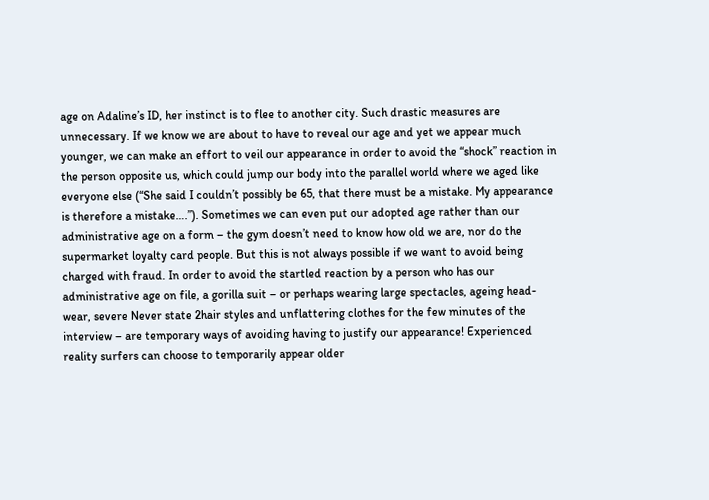age on Adaline’s ID, her instinct is to flee to another city. Such drastic measures are unnecessary. If we know we are about to have to reveal our age and yet we appear much younger, we can make an effort to veil our appearance in order to avoid the “shock” reaction in the person opposite us, which could jump our body into the parallel world where we aged like everyone else (“She said I couldn’t possibly be 65, that there must be a mistake. My appearance is therefore a mistake….”). Sometimes we can even put our adopted age rather than our administrative age on a form – the gym doesn’t need to know how old we are, nor do the supermarket loyalty card people. But this is not always possible if we want to avoid being charged with fraud. In order to avoid the startled reaction by a person who has our administrative age on file, a gorilla suit – or perhaps wearing large spectacles, ageing head-wear, severe Never state 2hair styles and unflattering clothes for the few minutes of the interview – are temporary ways of avoiding having to justify our appearance! Experienced reality surfers can choose to temporarily appear older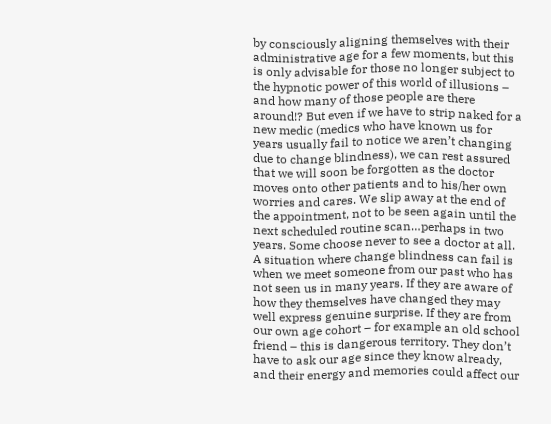by consciously aligning themselves with their administrative age for a few moments, but this is only advisable for those no longer subject to the hypnotic power of this world of illusions – and how many of those people are there around!? But even if we have to strip naked for a new medic (medics who have known us for years usually fail to notice we aren’t changing due to change blindness), we can rest assured that we will soon be forgotten as the doctor moves onto other patients and to his/her own worries and cares. We slip away at the end of the appointment, not to be seen again until the next scheduled routine scan…perhaps in two years. Some choose never to see a doctor at all.
A situation where change blindness can fail is when we meet someone from our past who has not seen us in many years. If they are aware of how they themselves have changed they may well express genuine surprise. If they are from our own age cohort – for example an old school friend – this is dangerous territory. They don’t have to ask our age since they know already, and their energy and memories could affect our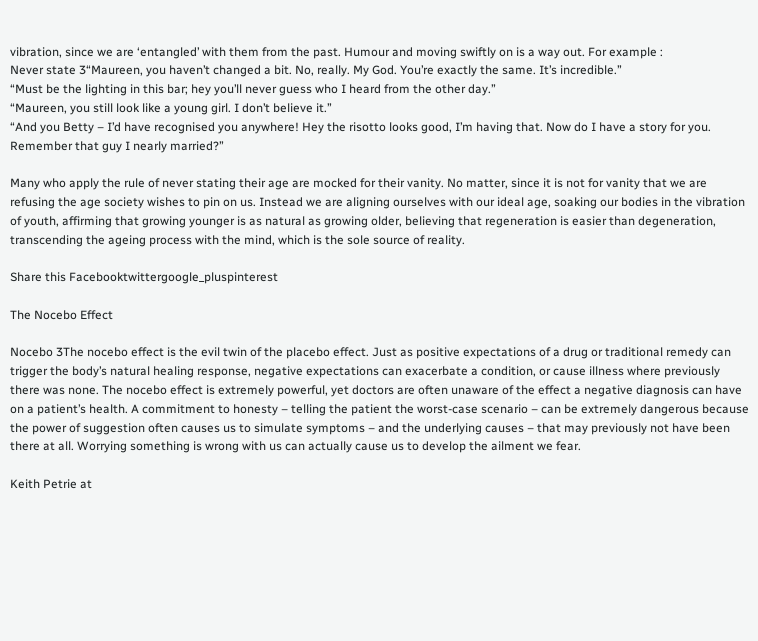vibration, since we are ‘entangled’ with them from the past. Humour and moving swiftly on is a way out. For example :
Never state 3“Maureen, you haven’t changed a bit. No, really. My God. You’re exactly the same. It’s incredible.”
“Must be the lighting in this bar; hey you’ll never guess who I heard from the other day.”
“Maureen, you still look like a young girl. I don’t believe it.”
“And you Betty – I’d have recognised you anywhere! Hey the risotto looks good, I’m having that. Now do I have a story for you. Remember that guy I nearly married?”

Many who apply the rule of never stating their age are mocked for their vanity. No matter, since it is not for vanity that we are refusing the age society wishes to pin on us. Instead we are aligning ourselves with our ideal age, soaking our bodies in the vibration of youth, affirming that growing younger is as natural as growing older, believing that regeneration is easier than degeneration, transcending the ageing process with the mind, which is the sole source of reality.

Share this Facebooktwittergoogle_pluspinterest

The Nocebo Effect

Nocebo 3The nocebo effect is the evil twin of the placebo effect. Just as positive expectations of a drug or traditional remedy can trigger the body’s natural healing response, negative expectations can exacerbate a condition, or cause illness where previously there was none. The nocebo effect is extremely powerful, yet doctors are often unaware of the effect a negative diagnosis can have on a patient’s health. A commitment to honesty – telling the patient the worst-case scenario – can be extremely dangerous because the power of suggestion often causes us to simulate symptoms – and the underlying causes – that may previously not have been there at all. Worrying something is wrong with us can actually cause us to develop the ailment we fear.

Keith Petrie at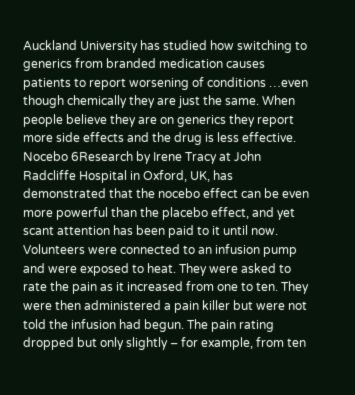Auckland University has studied how switching to generics from branded medication causes patients to report worsening of conditions …even though chemically they are just the same. When people believe they are on generics they report more side effects and the drug is less effective.
Nocebo 6Research by Irene Tracy at John Radcliffe Hospital in Oxford, UK, has demonstrated that the nocebo effect can be even more powerful than the placebo effect, and yet scant attention has been paid to it until now. Volunteers were connected to an infusion pump and were exposed to heat. They were asked to rate the pain as it increased from one to ten. They were then administered a pain killer but were not told the infusion had begun. The pain rating dropped but only slightly – for example, from ten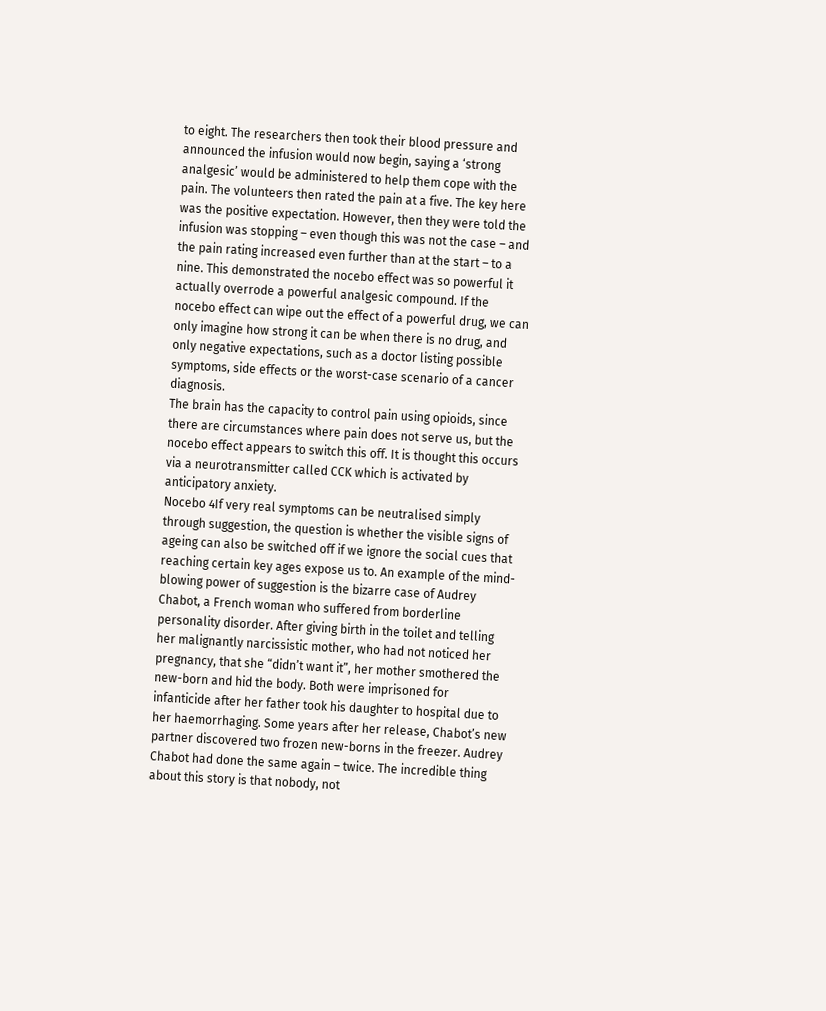to eight. The researchers then took their blood pressure and announced the infusion would now begin, saying a ‘strong analgesic’ would be administered to help them cope with the pain. The volunteers then rated the pain at a five. The key here was the positive expectation. However, then they were told the infusion was stopping – even though this was not the case – and the pain rating increased even further than at the start – to a nine. This demonstrated the nocebo effect was so powerful it actually overrode a powerful analgesic compound. If the nocebo effect can wipe out the effect of a powerful drug, we can only imagine how strong it can be when there is no drug, and only negative expectations, such as a doctor listing possible symptoms, side effects or the worst-case scenario of a cancer diagnosis.
The brain has the capacity to control pain using opioids, since there are circumstances where pain does not serve us, but the nocebo effect appears to switch this off. It is thought this occurs via a neurotransmitter called CCK which is activated by anticipatory anxiety.
Nocebo 4If very real symptoms can be neutralised simply through suggestion, the question is whether the visible signs of ageing can also be switched off if we ignore the social cues that reaching certain key ages expose us to. An example of the mind-blowing power of suggestion is the bizarre case of Audrey Chabot, a French woman who suffered from borderline personality disorder. After giving birth in the toilet and telling her malignantly narcissistic mother, who had not noticed her pregnancy, that she “didn’t want it”, her mother smothered the new-born and hid the body. Both were imprisoned for infanticide after her father took his daughter to hospital due to her haemorrhaging. Some years after her release, Chabot’s new partner discovered two frozen new-borns in the freezer. Audrey Chabot had done the same again – twice. The incredible thing about this story is that nobody, not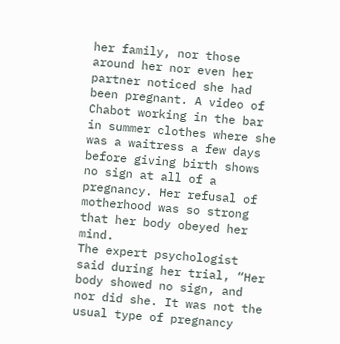her family, nor those around her nor even her partner noticed she had been pregnant. A video of Chabot working in the bar in summer clothes where she was a waitress a few days before giving birth shows no sign at all of a pregnancy. Her refusal of motherhood was so strong that her body obeyed her mind.
The expert psychologist said during her trial, “Her body showed no sign, and nor did she. It was not the usual type of pregnancy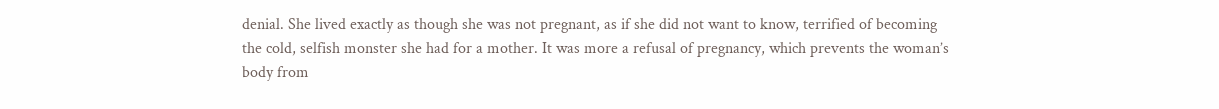denial. She lived exactly as though she was not pregnant, as if she did not want to know, terrified of becoming the cold, selfish monster she had for a mother. It was more a refusal of pregnancy, which prevents the woman’s body from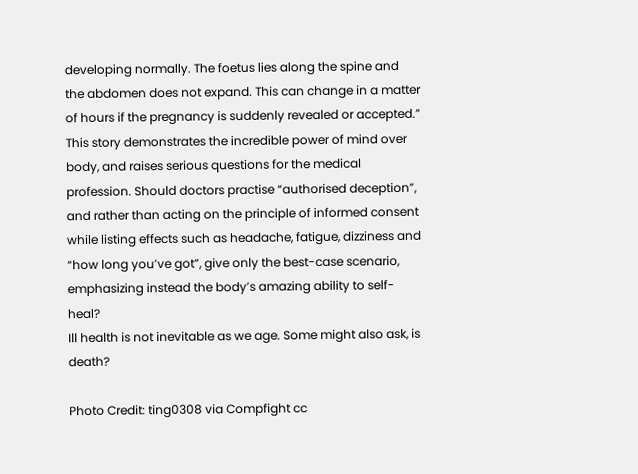developing normally. The foetus lies along the spine and the abdomen does not expand. This can change in a matter of hours if the pregnancy is suddenly revealed or accepted.”
This story demonstrates the incredible power of mind over body, and raises serious questions for the medical profession. Should doctors practise “authorised deception”, and rather than acting on the principle of informed consent while listing effects such as headache, fatigue, dizziness and “how long you’ve got”, give only the best-case scenario, emphasizing instead the body’s amazing ability to self-heal?
Ill health is not inevitable as we age. Some might also ask, is death?

Photo Credit: ting0308 via Compfight cc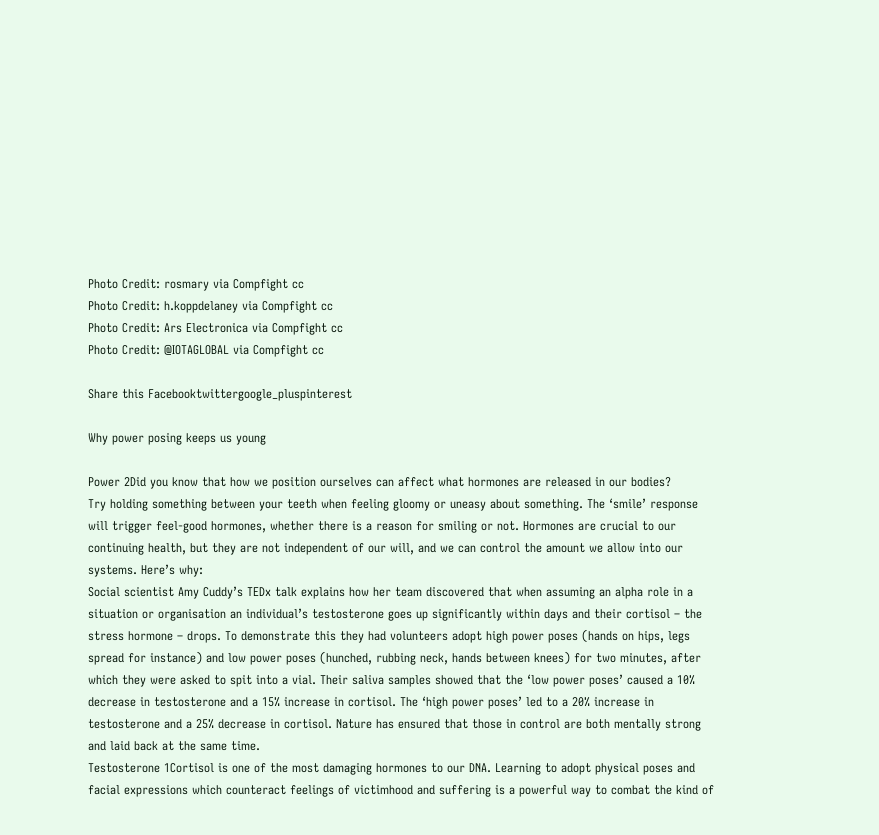Photo Credit: rosmary via Compfight cc
Photo Credit: h.koppdelaney via Compfight cc
Photo Credit: Ars Electronica via Compfight cc
Photo Credit: @IOTAGLOBAL via Compfight cc

Share this Facebooktwittergoogle_pluspinterest

Why power posing keeps us young

Power 2Did you know that how we position ourselves can affect what hormones are released in our bodies?
Try holding something between your teeth when feeling gloomy or uneasy about something. The ‘smile’ response will trigger feel-good hormones, whether there is a reason for smiling or not. Hormones are crucial to our continuing health, but they are not independent of our will, and we can control the amount we allow into our systems. Here’s why:
Social scientist Amy Cuddy’s TEDx talk explains how her team discovered that when assuming an alpha role in a situation or organisation an individual’s testosterone goes up significantly within days and their cortisol – the stress hormone – drops. To demonstrate this they had volunteers adopt high power poses (hands on hips, legs spread for instance) and low power poses (hunched, rubbing neck, hands between knees) for two minutes, after which they were asked to spit into a vial. Their saliva samples showed that the ‘low power poses’ caused a 10% decrease in testosterone and a 15% increase in cortisol. The ‘high power poses’ led to a 20% increase in testosterone and a 25% decrease in cortisol. Nature has ensured that those in control are both mentally strong and laid back at the same time.
Testosterone 1Cortisol is one of the most damaging hormones to our DNA. Learning to adopt physical poses and facial expressions which counteract feelings of victimhood and suffering is a powerful way to combat the kind of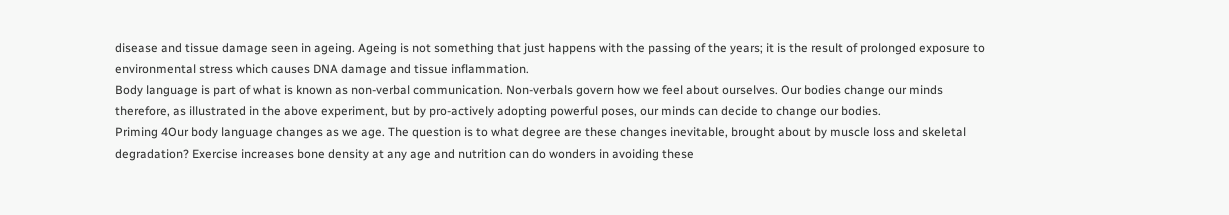disease and tissue damage seen in ageing. Ageing is not something that just happens with the passing of the years; it is the result of prolonged exposure to environmental stress which causes DNA damage and tissue inflammation.
Body language is part of what is known as non-verbal communication. Non-verbals govern how we feel about ourselves. Our bodies change our minds therefore, as illustrated in the above experiment, but by pro-actively adopting powerful poses, our minds can decide to change our bodies.
Priming 4Our body language changes as we age. The question is to what degree are these changes inevitable, brought about by muscle loss and skeletal degradation? Exercise increases bone density at any age and nutrition can do wonders in avoiding these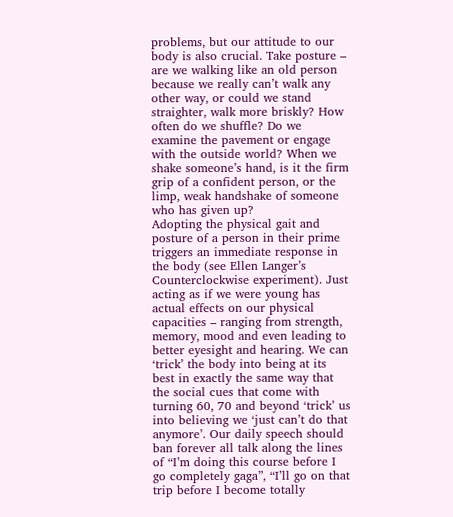problems, but our attitude to our body is also crucial. Take posture – are we walking like an old person because we really can’t walk any other way, or could we stand straighter, walk more briskly? How often do we shuffle? Do we examine the pavement or engage with the outside world? When we shake someone’s hand, is it the firm grip of a confident person, or the limp, weak handshake of someone who has given up?
Adopting the physical gait and posture of a person in their prime triggers an immediate response in the body (see Ellen Langer’s Counterclockwise experiment). Just acting as if we were young has actual effects on our physical capacities – ranging from strength, memory, mood and even leading to better eyesight and hearing. We can ‘trick’ the body into being at its best in exactly the same way that the social cues that come with turning 60, 70 and beyond ‘trick’ us into believing we ‘just can’t do that anymore’. Our daily speech should ban forever all talk along the lines of “I’m doing this course before I go completely gaga”, “I’ll go on that trip before I become totally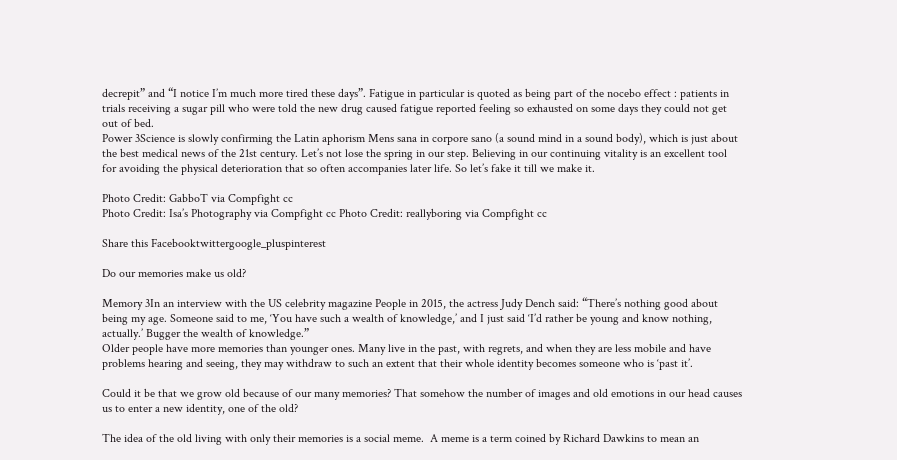decrepit” and “I notice I’m much more tired these days”. Fatigue in particular is quoted as being part of the nocebo effect : patients in trials receiving a sugar pill who were told the new drug caused fatigue reported feeling so exhausted on some days they could not get out of bed.
Power 3Science is slowly confirming the Latin aphorism Mens sana in corpore sano (a sound mind in a sound body), which is just about the best medical news of the 21st century. Let’s not lose the spring in our step. Believing in our continuing vitality is an excellent tool for avoiding the physical deterioration that so often accompanies later life. So let’s fake it till we make it.

Photo Credit: GabboT via Compfight cc
Photo Credit: Isa’s Photography via Compfight cc Photo Credit: reallyboring via Compfight cc

Share this Facebooktwittergoogle_pluspinterest

Do our memories make us old?

Memory 3In an interview with the US celebrity magazine People in 2015, the actress Judy Dench said: “There’s nothing good about being my age. Someone said to me, ‘You have such a wealth of knowledge,’ and I just said ‘I’d rather be young and know nothing, actually.’ Bugger the wealth of knowledge.”
Older people have more memories than younger ones. Many live in the past, with regrets, and when they are less mobile and have problems hearing and seeing, they may withdraw to such an extent that their whole identity becomes someone who is ‘past it’.

Could it be that we grow old because of our many memories? That somehow the number of images and old emotions in our head causes us to enter a new identity, one of the old?

The idea of the old living with only their memories is a social meme.  A meme is a term coined by Richard Dawkins to mean an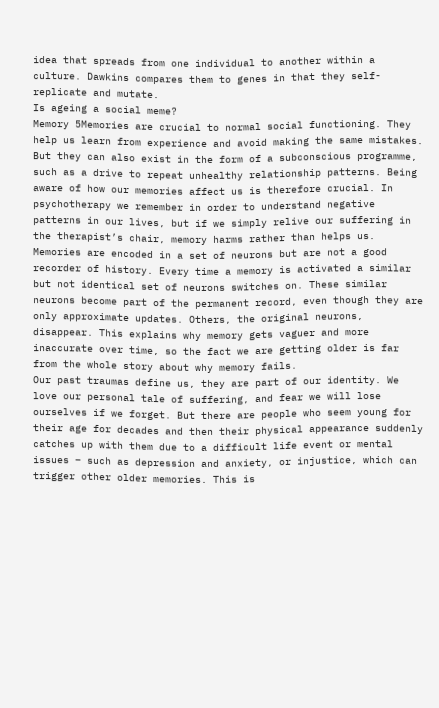idea that spreads from one individual to another within a culture. Dawkins compares them to genes in that they self-replicate and mutate.
Is ageing a social meme?
Memory 5Memories are crucial to normal social functioning. They help us learn from experience and avoid making the same mistakes. But they can also exist in the form of a subconscious programme, such as a drive to repeat unhealthy relationship patterns. Being aware of how our memories affect us is therefore crucial. In psychotherapy we remember in order to understand negative patterns in our lives, but if we simply relive our suffering in the therapist’s chair, memory harms rather than helps us.
Memories are encoded in a set of neurons but are not a good recorder of history. Every time a memory is activated a similar but not identical set of neurons switches on. These similar neurons become part of the permanent record, even though they are only approximate updates. Others, the original neurons, disappear. This explains why memory gets vaguer and more inaccurate over time, so the fact we are getting older is far from the whole story about why memory fails.
Our past traumas define us, they are part of our identity. We love our personal tale of suffering, and fear we will lose ourselves if we forget. But there are people who seem young for their age for decades and then their physical appearance suddenly catches up with them due to a difficult life event or mental issues – such as depression and anxiety, or injustice, which can trigger other older memories. This is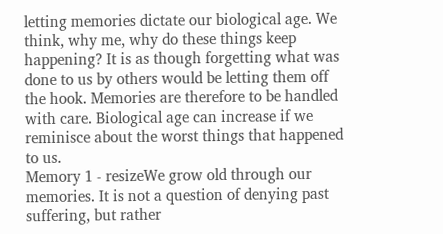letting memories dictate our biological age. We think, why me, why do these things keep happening? It is as though forgetting what was done to us by others would be letting them off the hook. Memories are therefore to be handled with care. Biological age can increase if we reminisce about the worst things that happened to us.
Memory 1 - resizeWe grow old through our memories. It is not a question of denying past suffering, but rather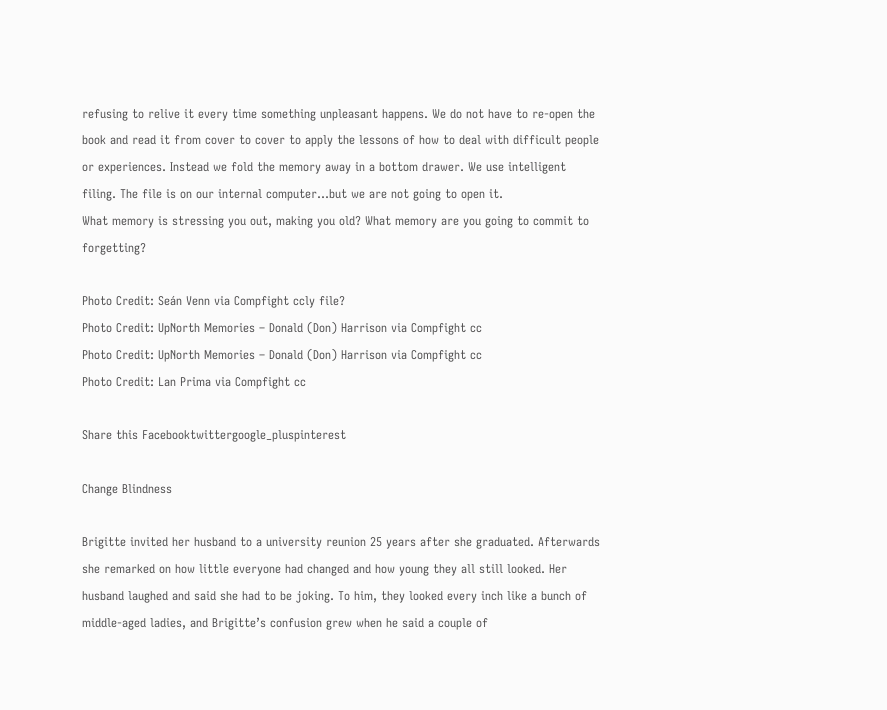refusing to relive it every time something unpleasant happens. We do not have to re-open the book and read it from cover to cover to apply the lessons of how to deal with difficult people or experiences. Instead we fold the memory away in a bottom drawer. We use intelligent filing. The file is on our internal computer…but we are not going to open it.
What memory is stressing you out, making you old? What memory are you going to commit to forgetting?

Photo Credit: Seán Venn via Compfight ccly file?
Photo Credit: UpNorth Memories – Donald (Don) Harrison via Compfight cc
Photo Credit: UpNorth Memories – Donald (Don) Harrison via Compfight cc
Photo Credit: Lan Prima via Compfight cc

Share this Facebooktwittergoogle_pluspinterest

Change Blindness

Brigitte invited her husband to a university reunion 25 years after she graduated. Afterwards she remarked on how little everyone had changed and how young they all still looked. Her husband laughed and said she had to be joking. To him, they looked every inch like a bunch of middle-aged ladies, and Brigitte’s confusion grew when he said a couple of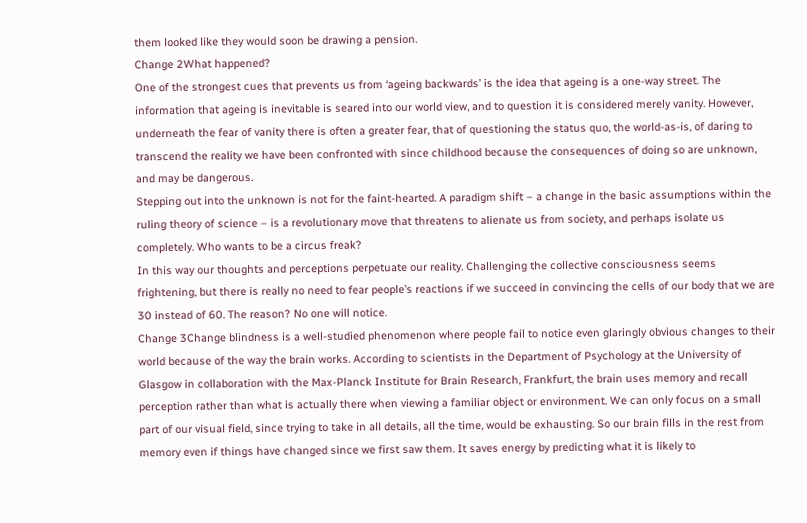them looked like they would soon be drawing a pension.
Change 2What happened?
One of the strongest cues that prevents us from ‘ageing backwards’ is the idea that ageing is a one-way street. The information that ageing is inevitable is seared into our world view, and to question it is considered merely vanity. However, underneath the fear of vanity there is often a greater fear, that of questioning the status quo, the world-as-is, of daring to transcend the reality we have been confronted with since childhood because the consequences of doing so are unknown, and may be dangerous.
Stepping out into the unknown is not for the faint-hearted. A paradigm shift – a change in the basic assumptions within the ruling theory of science – is a revolutionary move that threatens to alienate us from society, and perhaps isolate us completely. Who wants to be a circus freak?
In this way our thoughts and perceptions perpetuate our reality. Challenging the collective consciousness seems frightening, but there is really no need to fear people’s reactions if we succeed in convincing the cells of our body that we are 30 instead of 60. The reason? No one will notice.
Change 3Change blindness is a well-studied phenomenon where people fail to notice even glaringly obvious changes to their world because of the way the brain works. According to scientists in the Department of Psychology at the University of Glasgow in collaboration with the Max-Planck Institute for Brain Research, Frankfurt, the brain uses memory and recall perception rather than what is actually there when viewing a familiar object or environment. We can only focus on a small part of our visual field, since trying to take in all details, all the time, would be exhausting. So our brain fills in the rest from memory even if things have changed since we first saw them. It saves energy by predicting what it is likely to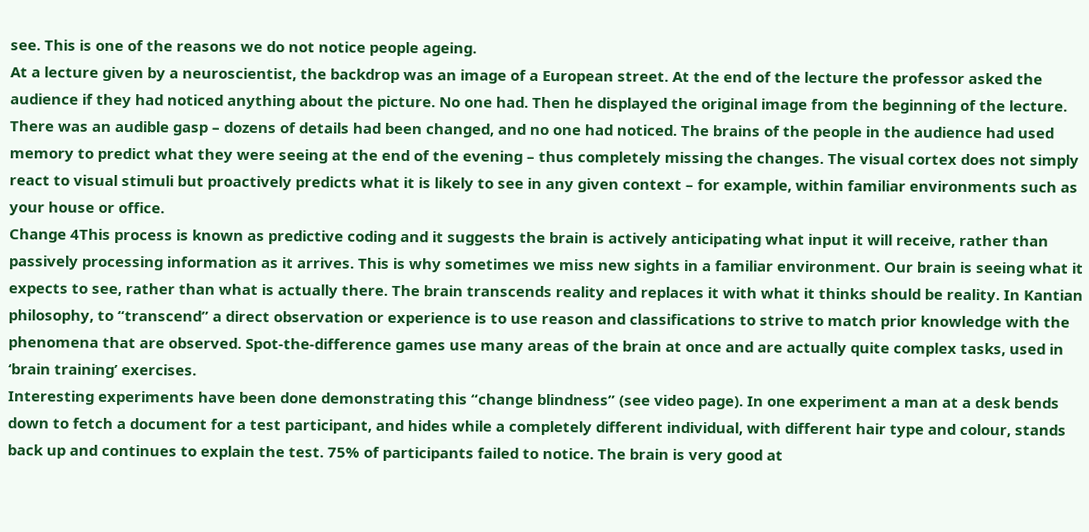see. This is one of the reasons we do not notice people ageing.
At a lecture given by a neuroscientist, the backdrop was an image of a European street. At the end of the lecture the professor asked the audience if they had noticed anything about the picture. No one had. Then he displayed the original image from the beginning of the lecture. There was an audible gasp – dozens of details had been changed, and no one had noticed. The brains of the people in the audience had used memory to predict what they were seeing at the end of the evening – thus completely missing the changes. The visual cortex does not simply react to visual stimuli but proactively predicts what it is likely to see in any given context – for example, within familiar environments such as your house or office.
Change 4This process is known as predictive coding and it suggests the brain is actively anticipating what input it will receive, rather than passively processing information as it arrives. This is why sometimes we miss new sights in a familiar environment. Our brain is seeing what it expects to see, rather than what is actually there. The brain transcends reality and replaces it with what it thinks should be reality. In Kantian philosophy, to “transcend” a direct observation or experience is to use reason and classifications to strive to match prior knowledge with the phenomena that are observed. Spot-the-difference games use many areas of the brain at once and are actually quite complex tasks, used in ‘brain training’ exercises.
Interesting experiments have been done demonstrating this “change blindness” (see video page). In one experiment a man at a desk bends down to fetch a document for a test participant, and hides while a completely different individual, with different hair type and colour, stands back up and continues to explain the test. 75% of participants failed to notice. The brain is very good at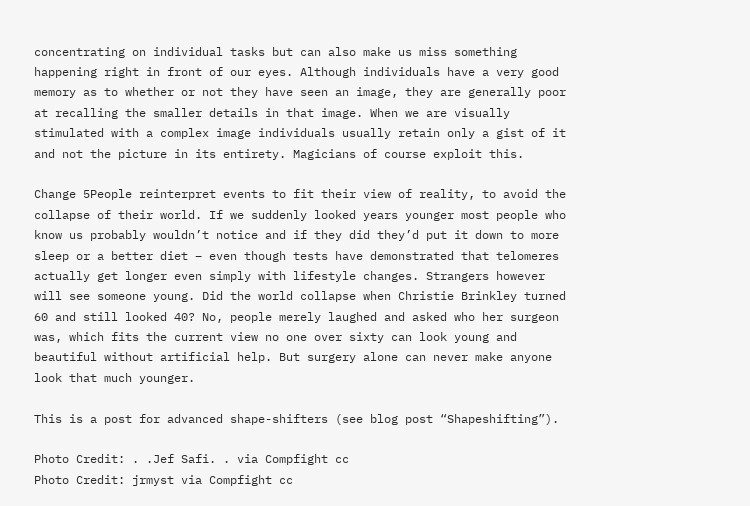concentrating on individual tasks but can also make us miss something happening right in front of our eyes. Although individuals have a very good memory as to whether or not they have seen an image, they are generally poor at recalling the smaller details in that image. When we are visually stimulated with a complex image individuals usually retain only a gist of it and not the picture in its entirety. Magicians of course exploit this.

Change 5People reinterpret events to fit their view of reality, to avoid the collapse of their world. If we suddenly looked years younger most people who know us probably wouldn’t notice and if they did they’d put it down to more sleep or a better diet – even though tests have demonstrated that telomeres actually get longer even simply with lifestyle changes. Strangers however will see someone young. Did the world collapse when Christie Brinkley turned 60 and still looked 40? No, people merely laughed and asked who her surgeon was, which fits the current view no one over sixty can look young and beautiful without artificial help. But surgery alone can never make anyone look that much younger.

This is a post for advanced shape-shifters (see blog post “Shapeshifting”).

Photo Credit: . .Jef Safi. . via Compfight cc
Photo Credit: jrmyst via Compfight cc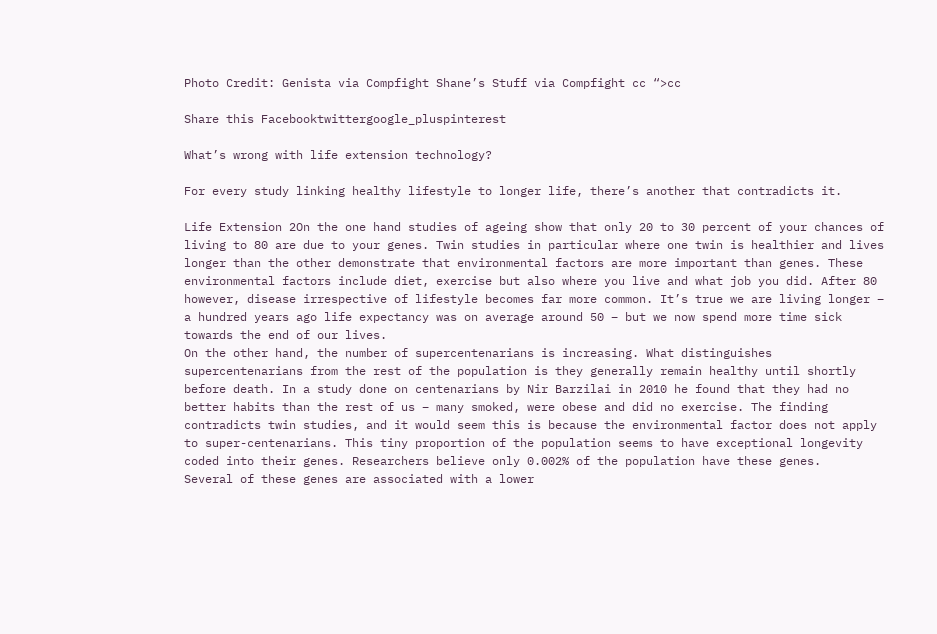Photo Credit: Genista via Compfight Shane’s Stuff via Compfight cc “>cc

Share this Facebooktwittergoogle_pluspinterest

What’s wrong with life extension technology?

For every study linking healthy lifestyle to longer life, there’s another that contradicts it.

Life Extension 2On the one hand studies of ageing show that only 20 to 30 percent of your chances of living to 80 are due to your genes. Twin studies in particular where one twin is healthier and lives longer than the other demonstrate that environmental factors are more important than genes. These environmental factors include diet, exercise but also where you live and what job you did. After 80 however, disease irrespective of lifestyle becomes far more common. It’s true we are living longer – a hundred years ago life expectancy was on average around 50 – but we now spend more time sick towards the end of our lives.
On the other hand, the number of supercentenarians is increasing. What distinguishes supercentenarians from the rest of the population is they generally remain healthy until shortly before death. In a study done on centenarians by Nir Barzilai in 2010 he found that they had no better habits than the rest of us – many smoked, were obese and did no exercise. The finding contradicts twin studies, and it would seem this is because the environmental factor does not apply to super-centenarians. This tiny proportion of the population seems to have exceptional longevity coded into their genes. Researchers believe only 0.002% of the population have these genes.
Several of these genes are associated with a lower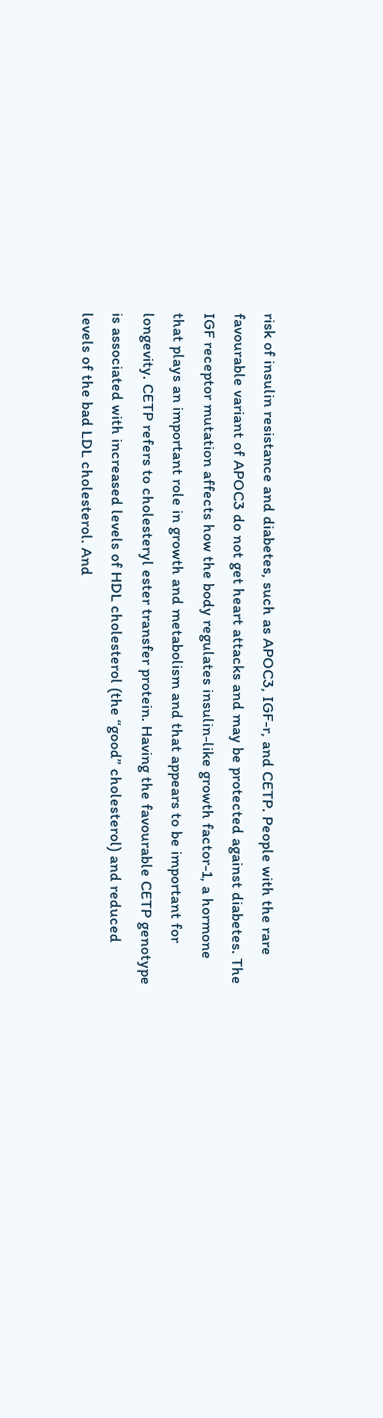risk of insulin resistance and diabetes, such as APOC3, IGF-r, and CETP. People with the rare favourable variant of APOC3 do not get heart attacks and may be protected against diabetes. The IGF receptor mutation affects how the body regulates insulin-like growth factor-1, a hormone that plays an important role in growth and metabolism and that appears to be important for longevity. CETP refers to cholesteryl ester transfer protein. Having the favourable CETP genotype is associated with increased levels of HDL cholesterol (the “good” cholesterol) and reduced levels of the bad LDL cholesterol. And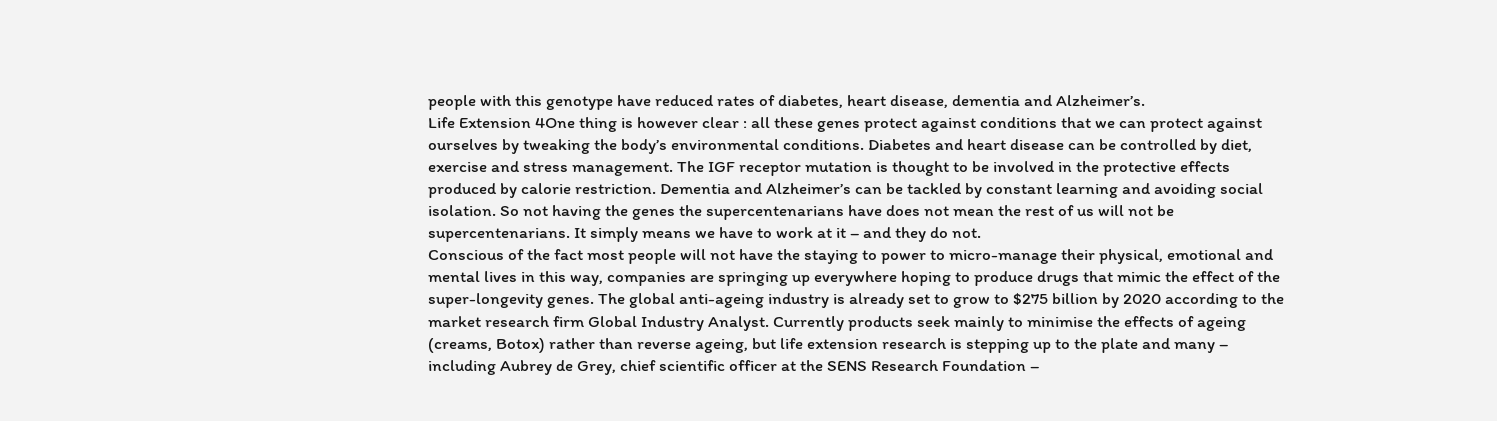people with this genotype have reduced rates of diabetes, heart disease, dementia and Alzheimer’s.
Life Extension 4One thing is however clear : all these genes protect against conditions that we can protect against ourselves by tweaking the body’s environmental conditions. Diabetes and heart disease can be controlled by diet, exercise and stress management. The IGF receptor mutation is thought to be involved in the protective effects produced by calorie restriction. Dementia and Alzheimer’s can be tackled by constant learning and avoiding social isolation. So not having the genes the supercentenarians have does not mean the rest of us will not be supercentenarians. It simply means we have to work at it – and they do not.
Conscious of the fact most people will not have the staying to power to micro-manage their physical, emotional and mental lives in this way, companies are springing up everywhere hoping to produce drugs that mimic the effect of the super-longevity genes. The global anti-ageing industry is already set to grow to $275 billion by 2020 according to the market research firm Global Industry Analyst. Currently products seek mainly to minimise the effects of ageing (creams, Botox) rather than reverse ageing, but life extension research is stepping up to the plate and many – including Aubrey de Grey, chief scientific officer at the SENS Research Foundation –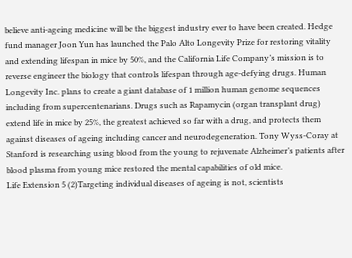believe anti-ageing medicine will be the biggest industry ever to have been created. Hedge fund manager Joon Yun has launched the Palo Alto Longevity Prize for restoring vitality and extending lifespan in mice by 50%, and the California Life Company’s mission is to reverse engineer the biology that controls lifespan through age-defying drugs. Human Longevity Inc. plans to create a giant database of 1 million human genome sequences including from supercentenarians. Drugs such as Rapamycin (organ transplant drug) extend life in mice by 25%, the greatest achieved so far with a drug, and protects them against diseases of ageing including cancer and neurodegeneration. Tony Wyss-Coray at Stanford is researching using blood from the young to rejuvenate Alzheimer’s patients after blood plasma from young mice restored the mental capabilities of old mice.
Life Extension 5 (2)Targeting individual diseases of ageing is not, scientists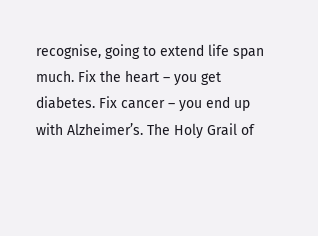recognise, going to extend life span much. Fix the heart – you get diabetes. Fix cancer – you end up with Alzheimer’s. The Holy Grail of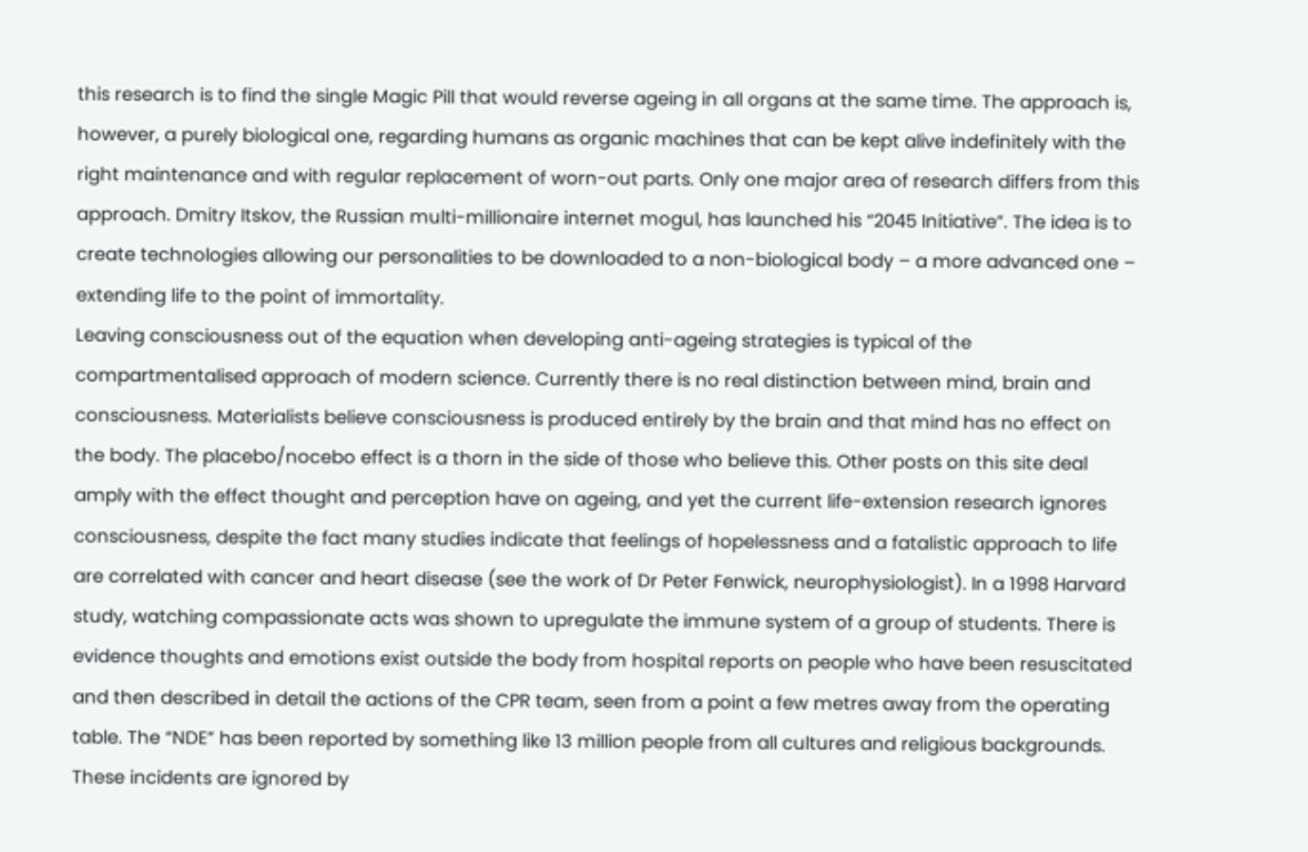this research is to find the single Magic Pill that would reverse ageing in all organs at the same time. The approach is, however, a purely biological one, regarding humans as organic machines that can be kept alive indefinitely with the right maintenance and with regular replacement of worn-out parts. Only one major area of research differs from this approach. Dmitry Itskov, the Russian multi-millionaire internet mogul, has launched his “2045 Initiative”. The idea is to create technologies allowing our personalities to be downloaded to a non-biological body – a more advanced one – extending life to the point of immortality.
Leaving consciousness out of the equation when developing anti-ageing strategies is typical of the compartmentalised approach of modern science. Currently there is no real distinction between mind, brain and consciousness. Materialists believe consciousness is produced entirely by the brain and that mind has no effect on the body. The placebo/nocebo effect is a thorn in the side of those who believe this. Other posts on this site deal amply with the effect thought and perception have on ageing, and yet the current life-extension research ignores consciousness, despite the fact many studies indicate that feelings of hopelessness and a fatalistic approach to life are correlated with cancer and heart disease (see the work of Dr Peter Fenwick, neurophysiologist). In a 1998 Harvard study, watching compassionate acts was shown to upregulate the immune system of a group of students. There is evidence thoughts and emotions exist outside the body from hospital reports on people who have been resuscitated and then described in detail the actions of the CPR team, seen from a point a few metres away from the operating table. The “NDE” has been reported by something like 13 million people from all cultures and religious backgrounds. These incidents are ignored by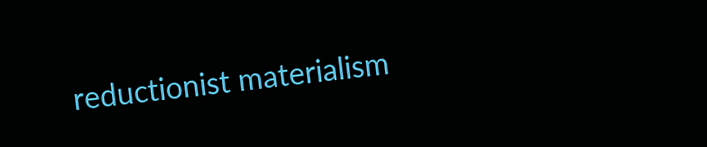reductionist materialism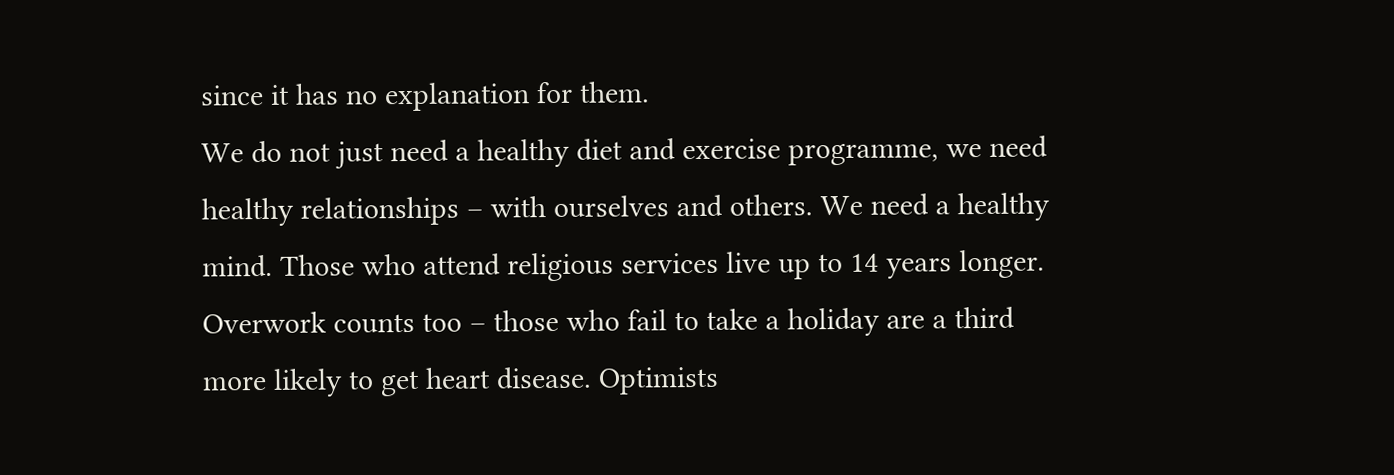since it has no explanation for them.
We do not just need a healthy diet and exercise programme, we need healthy relationships – with ourselves and others. We need a healthy mind. Those who attend religious services live up to 14 years longer. Overwork counts too – those who fail to take a holiday are a third more likely to get heart disease. Optimists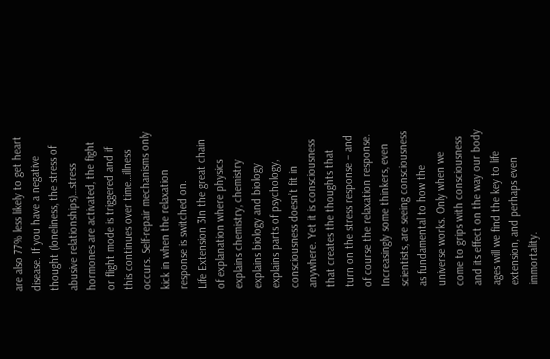are also 77% less likely to get heart disease. If you have a negative thought (loneliness, the stress of abusive relationships)…stress hormones are activated, the fight or flight mode is triggered and if this continues over time…illness occurs. Self-repair mechanisms only kick in when the relaxation response is switched on.
Life Extension 3In the great chain of explanation where physics explains chemistry, chemistry explains biology and biology explains parts of psychology, consciousness doesn’t fit in anywhere. Yet it is consciousness that creates the thoughts that turn on the stress response – and of course the relaxation response.
Increasingly some thinkers, even scientists, are seeing consciousness as fundamental to how the universe works. Only when we come to grips with consciousness and its effect on the way our body ages will we find the key to life extension, and perhaps even immortality.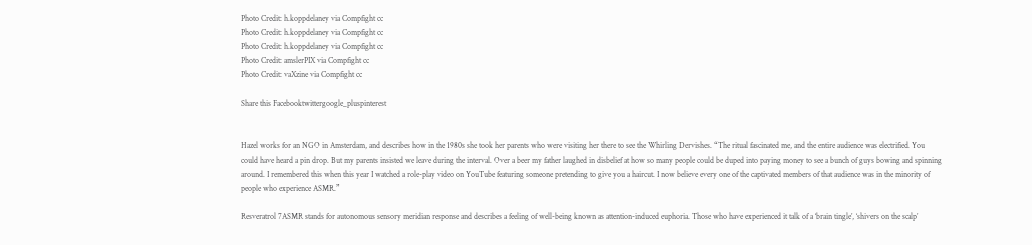Photo Credit: h.koppdelaney via Compfight cc
Photo Credit: h.koppdelaney via Compfight cc
Photo Credit: h.koppdelaney via Compfight cc
Photo Credit: amslerPIX via Compfight cc
Photo Credit: vaXzine via Compfight cc

Share this Facebooktwittergoogle_pluspinterest


Hazel works for an NGO in Amsterdam, and describes how in the 1980s she took her parents who were visiting her there to see the Whirling Dervishes. “The ritual fascinated me, and the entire audience was electrified. You could have heard a pin drop. But my parents insisted we leave during the interval. Over a beer my father laughed in disbelief at how so many people could be duped into paying money to see a bunch of guys bowing and spinning around. I remembered this when this year I watched a role-play video on YouTube featuring someone pretending to give you a haircut. I now believe every one of the captivated members of that audience was in the minority of people who experience ASMR.”

Resveratrol 7ASMR stands for autonomous sensory meridian response and describes a feeling of well-being known as attention-induced euphoria. Those who have experienced it talk of a ‘brain tingle’, ‘shivers on the scalp’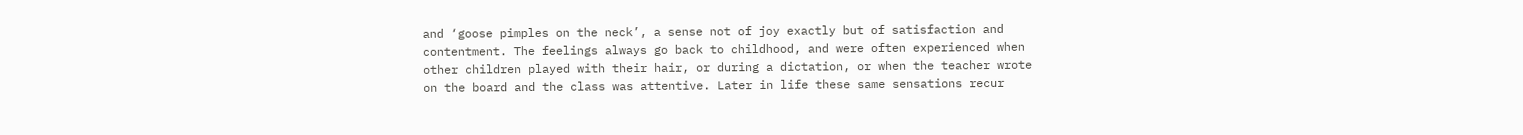and ‘goose pimples on the neck’, a sense not of joy exactly but of satisfaction and contentment. The feelings always go back to childhood, and were often experienced when other children played with their hair, or during a dictation, or when the teacher wrote on the board and the class was attentive. Later in life these same sensations recur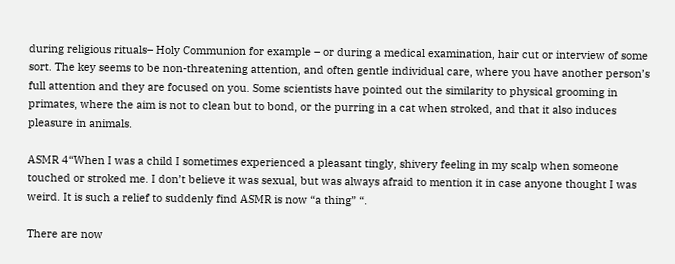during religious rituals– Holy Communion for example – or during a medical examination, hair cut or interview of some sort. The key seems to be non-threatening attention, and often gentle individual care, where you have another person’s full attention and they are focused on you. Some scientists have pointed out the similarity to physical grooming in primates, where the aim is not to clean but to bond, or the purring in a cat when stroked, and that it also induces pleasure in animals.

ASMR 4“When I was a child I sometimes experienced a pleasant tingly, shivery feeling in my scalp when someone touched or stroked me. I don’t believe it was sexual, but was always afraid to mention it in case anyone thought I was weird. It is such a relief to suddenly find ASMR is now “a thing” “.

There are now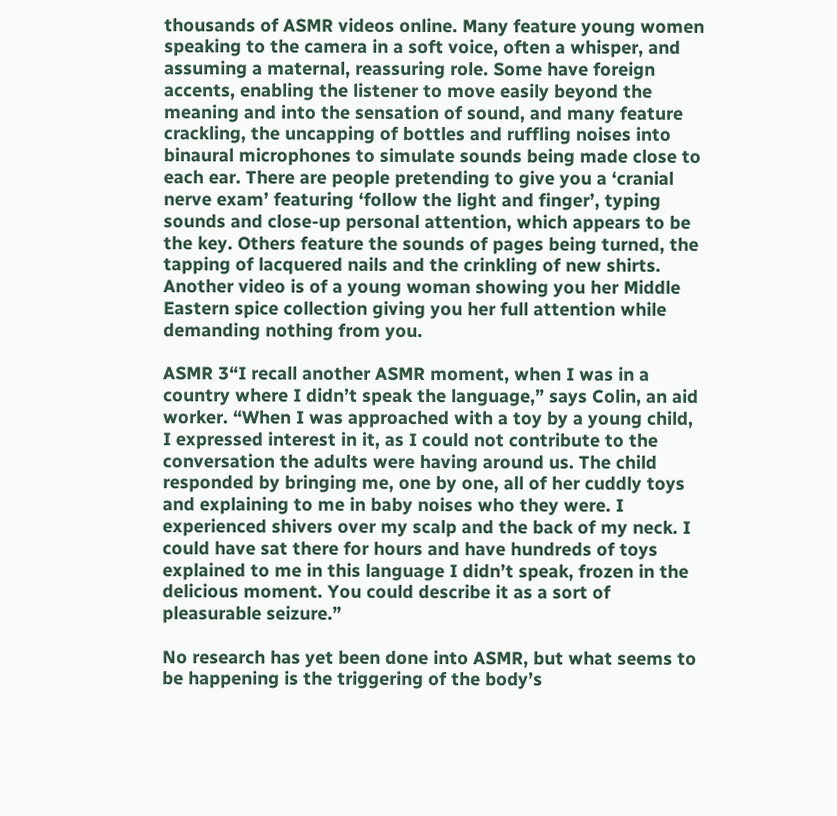thousands of ASMR videos online. Many feature young women speaking to the camera in a soft voice, often a whisper, and assuming a maternal, reassuring role. Some have foreign accents, enabling the listener to move easily beyond the meaning and into the sensation of sound, and many feature crackling, the uncapping of bottles and ruffling noises into binaural microphones to simulate sounds being made close to each ear. There are people pretending to give you a ‘cranial nerve exam’ featuring ‘follow the light and finger’, typing sounds and close-up personal attention, which appears to be the key. Others feature the sounds of pages being turned, the tapping of lacquered nails and the crinkling of new shirts. Another video is of a young woman showing you her Middle Eastern spice collection giving you her full attention while demanding nothing from you.

ASMR 3“I recall another ASMR moment, when I was in a country where I didn’t speak the language,” says Colin, an aid worker. “When I was approached with a toy by a young child, I expressed interest in it, as I could not contribute to the conversation the adults were having around us. The child responded by bringing me, one by one, all of her cuddly toys and explaining to me in baby noises who they were. I experienced shivers over my scalp and the back of my neck. I could have sat there for hours and have hundreds of toys explained to me in this language I didn’t speak, frozen in the delicious moment. You could describe it as a sort of pleasurable seizure.”

No research has yet been done into ASMR, but what seems to be happening is the triggering of the body’s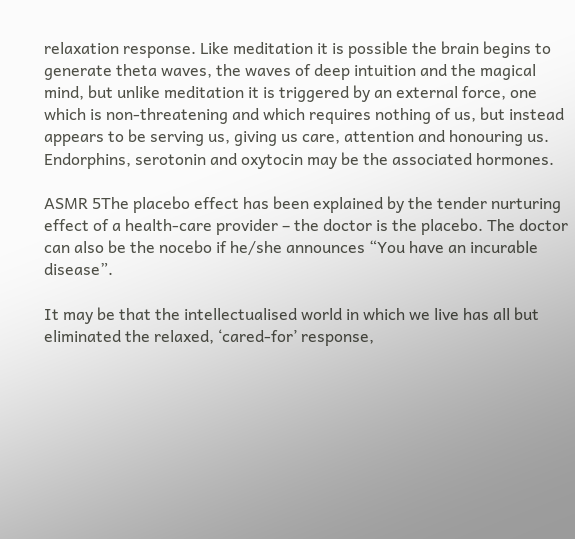relaxation response. Like meditation it is possible the brain begins to generate theta waves, the waves of deep intuition and the magical mind, but unlike meditation it is triggered by an external force, one which is non-threatening and which requires nothing of us, but instead appears to be serving us, giving us care, attention and honouring us. Endorphins, serotonin and oxytocin may be the associated hormones.

ASMR 5The placebo effect has been explained by the tender nurturing effect of a health-care provider – the doctor is the placebo. The doctor can also be the nocebo if he/she announces “You have an incurable disease”.

It may be that the intellectualised world in which we live has all but eliminated the relaxed, ‘cared-for’ response,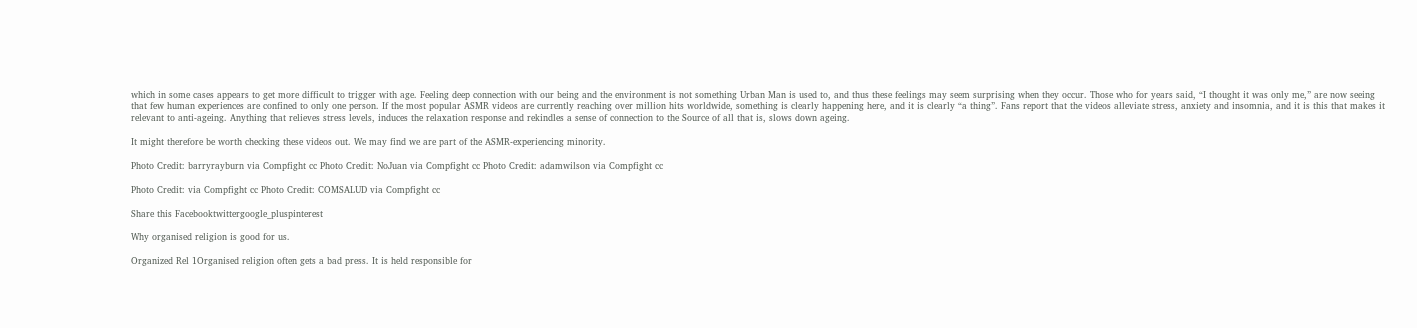which in some cases appears to get more difficult to trigger with age. Feeling deep connection with our being and the environment is not something Urban Man is used to, and thus these feelings may seem surprising when they occur. Those who for years said, “I thought it was only me,” are now seeing that few human experiences are confined to only one person. If the most popular ASMR videos are currently reaching over million hits worldwide, something is clearly happening here, and it is clearly “a thing”. Fans report that the videos alleviate stress, anxiety and insomnia, and it is this that makes it relevant to anti-ageing. Anything that relieves stress levels, induces the relaxation response and rekindles a sense of connection to the Source of all that is, slows down ageing.

It might therefore be worth checking these videos out. We may find we are part of the ASMR-experiencing minority.

Photo Credit: barryrayburn via Compfight cc Photo Credit: NoJuan via Compfight cc Photo Credit: adamwilson via Compfight cc

Photo Credit: via Compfight cc Photo Credit: COMSALUD via Compfight cc

Share this Facebooktwittergoogle_pluspinterest

Why organised religion is good for us.

Organized Rel 1Organised religion often gets a bad press. It is held responsible for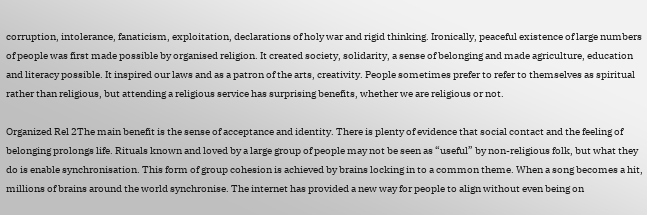corruption, intolerance, fanaticism, exploitation, declarations of holy war and rigid thinking. Ironically, peaceful existence of large numbers of people was first made possible by organised religion. It created society, solidarity, a sense of belonging and made agriculture, education and literacy possible. It inspired our laws and as a patron of the arts, creativity. People sometimes prefer to refer to themselves as spiritual rather than religious, but attending a religious service has surprising benefits, whether we are religious or not.

Organized Rel 2The main benefit is the sense of acceptance and identity. There is plenty of evidence that social contact and the feeling of belonging prolongs life. Rituals known and loved by a large group of people may not be seen as “useful” by non-religious folk, but what they do is enable synchronisation. This form of group cohesion is achieved by brains locking in to a common theme. When a song becomes a hit, millions of brains around the world synchronise. The internet has provided a new way for people to align without even being on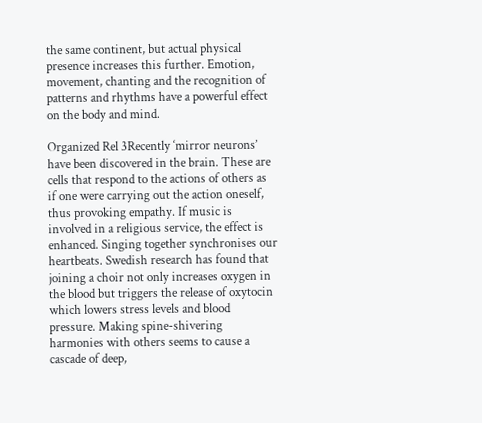the same continent, but actual physical presence increases this further. Emotion, movement, chanting and the recognition of patterns and rhythms have a powerful effect on the body and mind.

Organized Rel 3Recently ‘mirror neurons’ have been discovered in the brain. These are cells that respond to the actions of others as if one were carrying out the action oneself, thus provoking empathy. If music is involved in a religious service, the effect is enhanced. Singing together synchronises our heartbeats. Swedish research has found that joining a choir not only increases oxygen in the blood but triggers the release of oxytocin which lowers stress levels and blood pressure. Making spine-shivering harmonies with others seems to cause a cascade of deep,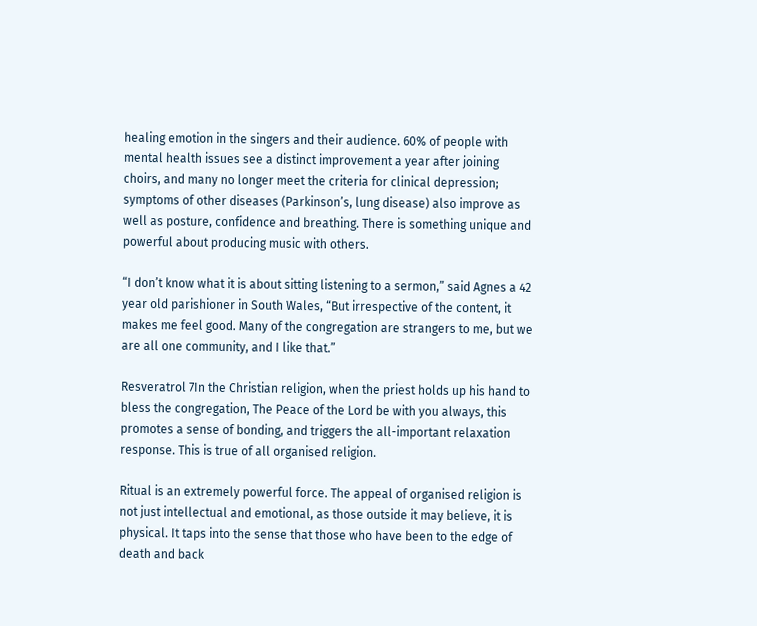healing emotion in the singers and their audience. 60% of people with mental health issues see a distinct improvement a year after joining choirs, and many no longer meet the criteria for clinical depression; symptoms of other diseases (Parkinson’s, lung disease) also improve as well as posture, confidence and breathing. There is something unique and powerful about producing music with others.

“I don’t know what it is about sitting listening to a sermon,” said Agnes a 42 year old parishioner in South Wales, “But irrespective of the content, it makes me feel good. Many of the congregation are strangers to me, but we are all one community, and I like that.”

Resveratrol 7In the Christian religion, when the priest holds up his hand to bless the congregation, The Peace of the Lord be with you always, this promotes a sense of bonding, and triggers the all-important relaxation response. This is true of all organised religion.

Ritual is an extremely powerful force. The appeal of organised religion is not just intellectual and emotional, as those outside it may believe, it is physical. It taps into the sense that those who have been to the edge of death and back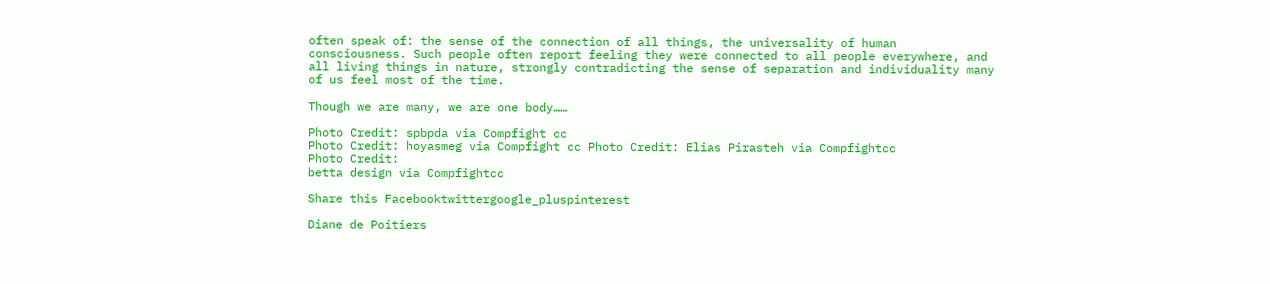often speak of: the sense of the connection of all things, the universality of human consciousness. Such people often report feeling they were connected to all people everywhere, and all living things in nature, strongly contradicting the sense of separation and individuality many of us feel most of the time.

Though we are many, we are one body……

Photo Credit: spbpda via Compfight cc
Photo Credit: hoyasmeg via Compfight cc Photo Credit: Elias Pirasteh via Compfightcc
Photo Credit:
betta design via Compfightcc

Share this Facebooktwittergoogle_pluspinterest

Diane de Poitiers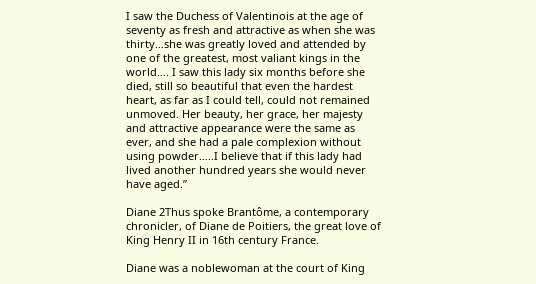I saw the Duchess of Valentinois at the age of seventy as fresh and attractive as when she was thirty…she was greatly loved and attended by one of the greatest, most valiant kings in the world…. I saw this lady six months before she died, still so beautiful that even the hardest heart, as far as I could tell, could not remained unmoved. Her beauty, her grace, her majesty and attractive appearance were the same as ever, and she had a pale complexion without using powder…..I believe that if this lady had lived another hundred years she would never have aged.”

Diane 2Thus spoke Brantôme, a contemporary chronicler, of Diane de Poitiers, the great love of King Henry II in 16th century France.

Diane was a noblewoman at the court of King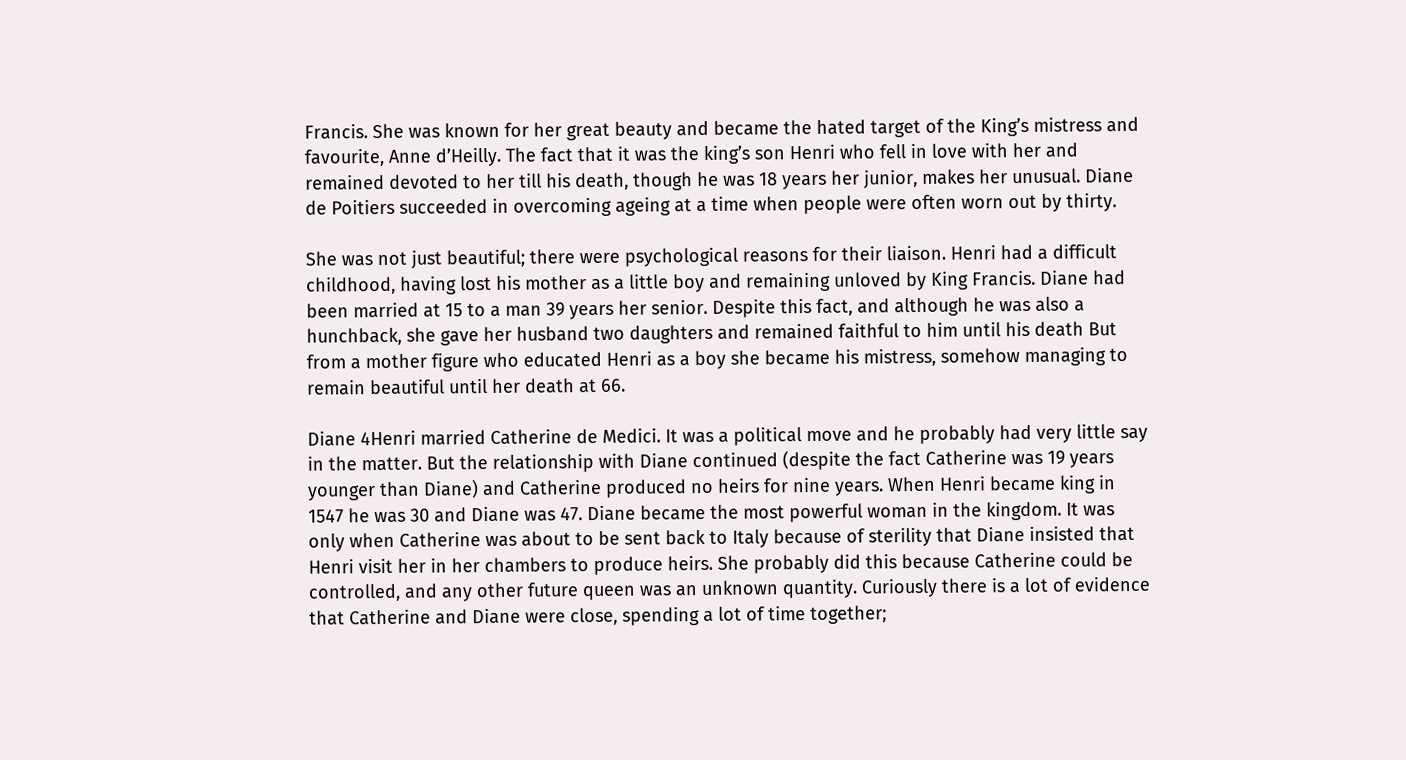Francis. She was known for her great beauty and became the hated target of the King’s mistress and favourite, Anne d’Heilly. The fact that it was the king’s son Henri who fell in love with her and remained devoted to her till his death, though he was 18 years her junior, makes her unusual. Diane de Poitiers succeeded in overcoming ageing at a time when people were often worn out by thirty.

She was not just beautiful; there were psychological reasons for their liaison. Henri had a difficult childhood, having lost his mother as a little boy and remaining unloved by King Francis. Diane had been married at 15 to a man 39 years her senior. Despite this fact, and although he was also a hunchback, she gave her husband two daughters and remained faithful to him until his death But from a mother figure who educated Henri as a boy she became his mistress, somehow managing to remain beautiful until her death at 66.

Diane 4Henri married Catherine de Medici. It was a political move and he probably had very little say in the matter. But the relationship with Diane continued (despite the fact Catherine was 19 years younger than Diane) and Catherine produced no heirs for nine years. When Henri became king in 1547 he was 30 and Diane was 47. Diane became the most powerful woman in the kingdom. It was only when Catherine was about to be sent back to Italy because of sterility that Diane insisted that Henri visit her in her chambers to produce heirs. She probably did this because Catherine could be controlled, and any other future queen was an unknown quantity. Curiously there is a lot of evidence that Catherine and Diane were close, spending a lot of time together;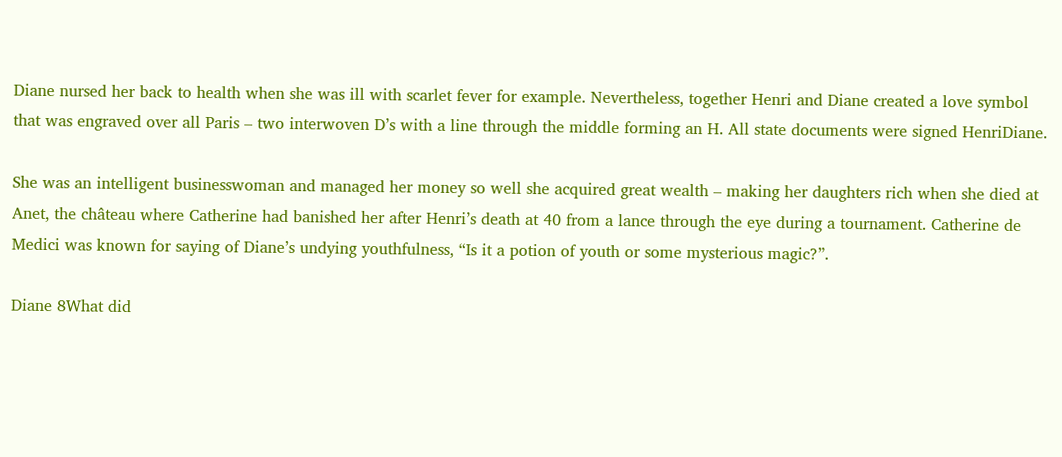Diane nursed her back to health when she was ill with scarlet fever for example. Nevertheless, together Henri and Diane created a love symbol that was engraved over all Paris – two interwoven D’s with a line through the middle forming an H. All state documents were signed HenriDiane.

She was an intelligent businesswoman and managed her money so well she acquired great wealth – making her daughters rich when she died at Anet, the château where Catherine had banished her after Henri’s death at 40 from a lance through the eye during a tournament. Catherine de Medici was known for saying of Diane’s undying youthfulness, “Is it a potion of youth or some mysterious magic?”.

Diane 8What did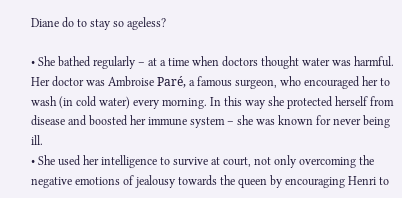Diane do to stay so ageless?

• She bathed regularly – at a time when doctors thought water was harmful. Her doctor was Ambroise Paré, a famous surgeon, who encouraged her to wash (in cold water) every morning. In this way she protected herself from disease and boosted her immune system – she was known for never being ill.
• She used her intelligence to survive at court, not only overcoming the negative emotions of jealousy towards the queen by encouraging Henri to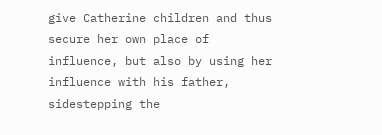give Catherine children and thus secure her own place of influence, but also by using her influence with his father, sidestepping the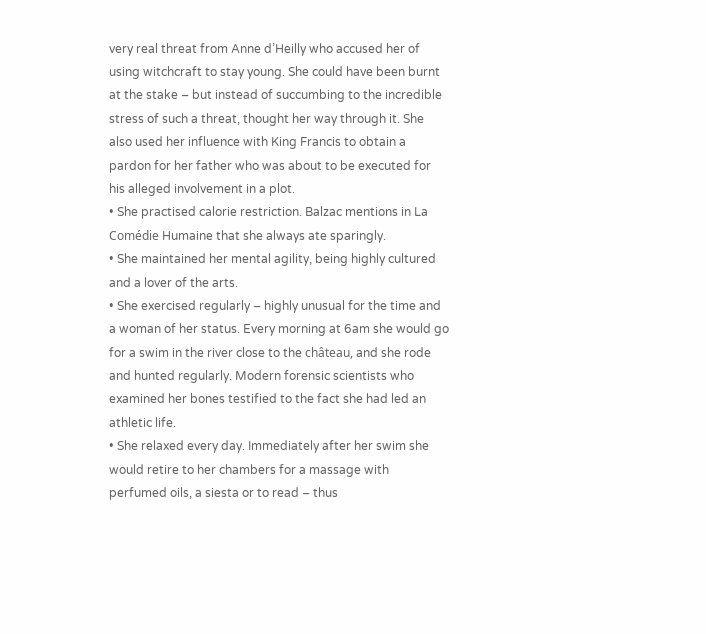very real threat from Anne d’Heilly who accused her of using witchcraft to stay young. She could have been burnt at the stake – but instead of succumbing to the incredible stress of such a threat, thought her way through it. She also used her influence with King Francis to obtain a pardon for her father who was about to be executed for his alleged involvement in a plot.
• She practised calorie restriction. Balzac mentions in La Comédie Humaine that she always ate sparingly.
• She maintained her mental agility, being highly cultured and a lover of the arts.
• She exercised regularly – highly unusual for the time and a woman of her status. Every morning at 6am she would go for a swim in the river close to the château, and she rode and hunted regularly. Modern forensic scientists who examined her bones testified to the fact she had led an athletic life.
• She relaxed every day. Immediately after her swim she would retire to her chambers for a massage with perfumed oils, a siesta or to read – thus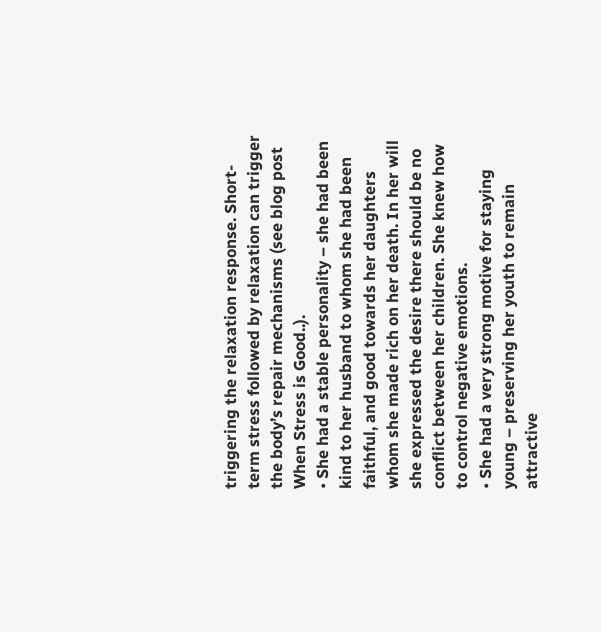triggering the relaxation response. Short-term stress followed by relaxation can trigger the body’s repair mechanisms (see blog post When Stress is Good..).
• She had a stable personality – she had been kind to her husband to whom she had been faithful, and good towards her daughters whom she made rich on her death. In her will she expressed the desire there should be no conflict between her children. She knew how to control negative emotions.
• She had a very strong motive for staying young – preserving her youth to remain attractive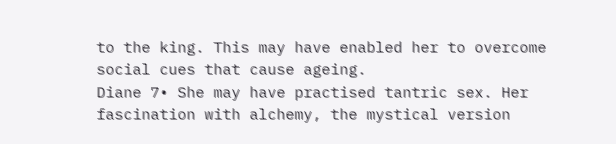to the king. This may have enabled her to overcome social cues that cause ageing.
Diane 7• She may have practised tantric sex. Her fascination with alchemy, the mystical version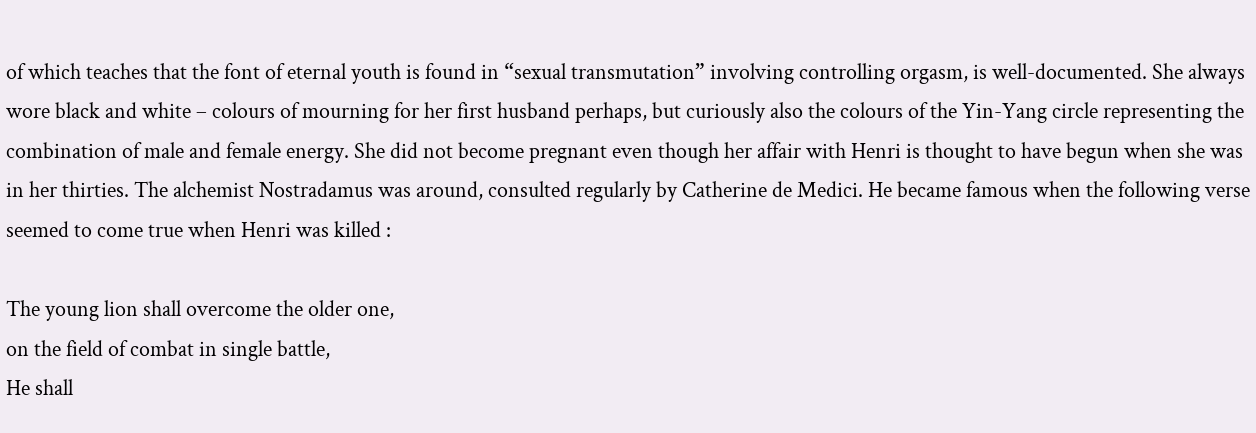of which teaches that the font of eternal youth is found in “sexual transmutation” involving controlling orgasm, is well-documented. She always wore black and white – colours of mourning for her first husband perhaps, but curiously also the colours of the Yin-Yang circle representing the combination of male and female energy. She did not become pregnant even though her affair with Henri is thought to have begun when she was in her thirties. The alchemist Nostradamus was around, consulted regularly by Catherine de Medici. He became famous when the following verse seemed to come true when Henri was killed :

The young lion shall overcome the older one,
on the field of combat in single battle,
He shall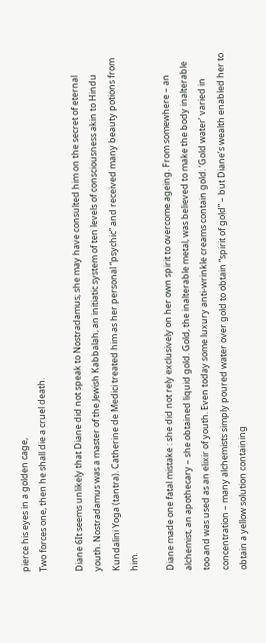pierce his eyes in a golden cage,
Two forces one, then he shall die a cruel death.

Diane 6It seems unlikely that Diane did not speak to Nostradamus; she may have consulted him on the secret of eternal youth. Nostradamus was a master of the Jewish Kabbalah, an initiatic system of ten levels of consciousness akin to Hindu Kundalini Yoga (tantra). Catherine de Medici treated him as her personal “psychic” and received many beauty potions from him.

Diane made one fatal mistake : she did not rely exclusively on her own spirit to overcome ageing. From somewhere – an alchemist, an apothecary – she obtained liquid gold. Gold, the inalterable metal, was believed to make the body inalterable too and was used as an elixir of youth. Even today some luxury anti-wrinkle creams contain gold. ‘Gold water’ varied in concentration – many alchemists simply poured water over gold to obtain “spirit of gold” – but Diane’s wealth enabled her to obtain a yellow solution containing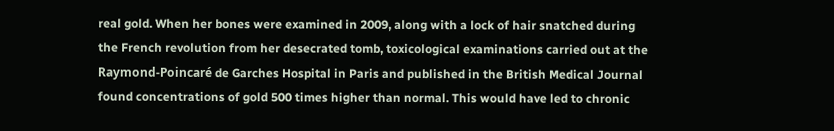real gold. When her bones were examined in 2009, along with a lock of hair snatched during the French revolution from her desecrated tomb, toxicological examinations carried out at the Raymond-Poincaré de Garches Hospital in Paris and published in the British Medical Journal found concentrations of gold 500 times higher than normal. This would have led to chronic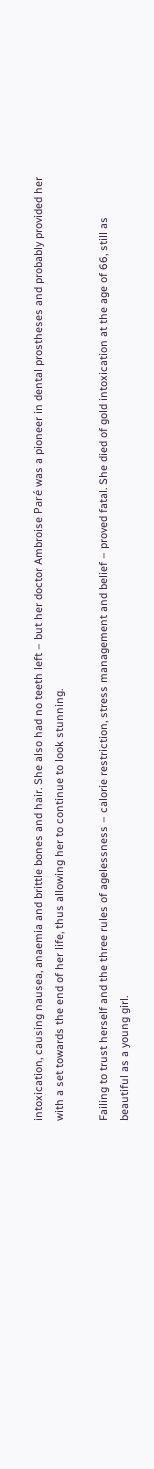intoxication, causing nausea, anaemia and brittle bones and hair. She also had no teeth left – but her doctor Ambroise Paré was a pioneer in dental prostheses and probably provided her with a set towards the end of her life, thus allowing her to continue to look stunning.

Failing to trust herself and the three rules of agelessness – calorie restriction, stress management and belief – proved fatal. She died of gold intoxication at the age of 66, still as beautiful as a young girl.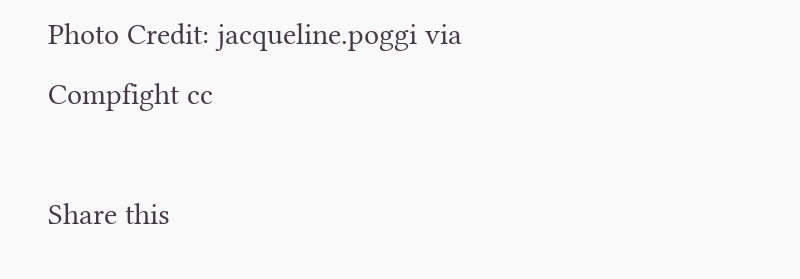Photo Credit: jacqueline.poggi via Compfight cc

Share this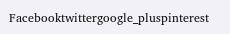Facebooktwittergoogle_pluspinterest